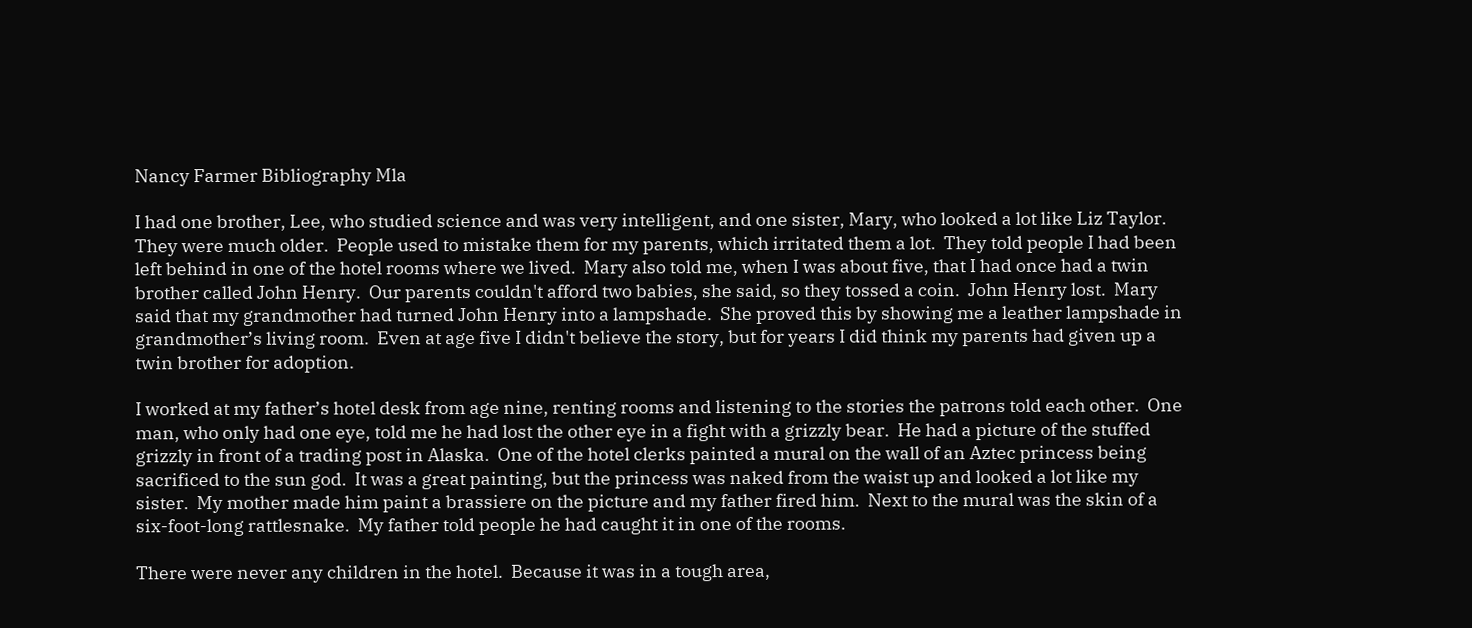Nancy Farmer Bibliography Mla

I had one brother, Lee, who studied science and was very intelligent, and one sister, Mary, who looked a lot like Liz Taylor.  They were much older.  People used to mistake them for my parents, which irritated them a lot.  They told people I had been left behind in one of the hotel rooms where we lived.  Mary also told me, when I was about five, that I had once had a twin brother called John Henry.  Our parents couldn't afford two babies, she said, so they tossed a coin.  John Henry lost.  Mary said that my grandmother had turned John Henry into a lampshade.  She proved this by showing me a leather lampshade in grandmother’s living room.  Even at age five I didn't believe the story, but for years I did think my parents had given up a twin brother for adoption.

I worked at my father’s hotel desk from age nine, renting rooms and listening to the stories the patrons told each other.  One man, who only had one eye, told me he had lost the other eye in a fight with a grizzly bear.  He had a picture of the stuffed grizzly in front of a trading post in Alaska.  One of the hotel clerks painted a mural on the wall of an Aztec princess being sacrificed to the sun god.  It was a great painting, but the princess was naked from the waist up and looked a lot like my sister.  My mother made him paint a brassiere on the picture and my father fired him.  Next to the mural was the skin of a six-foot-long rattlesnake.  My father told people he had caught it in one of the rooms.

There were never any children in the hotel.  Because it was in a tough area,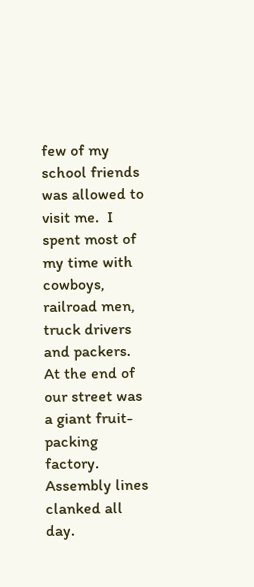few of my school friends was allowed to visit me.  I spent most of my time with cowboys, railroad men, truck drivers and packers.  At the end of our street was a giant fruit-packing factory.  Assembly lines clanked all day.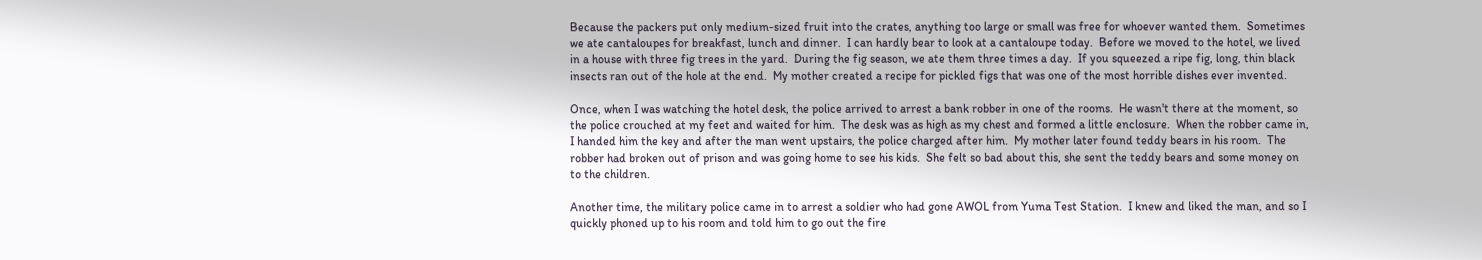Because the packers put only medium-sized fruit into the crates, anything too large or small was free for whoever wanted them.  Sometimes we ate cantaloupes for breakfast, lunch and dinner.  I can hardly bear to look at a cantaloupe today.  Before we moved to the hotel, we lived in a house with three fig trees in the yard.  During the fig season, we ate them three times a day.  If you squeezed a ripe fig, long, thin black insects ran out of the hole at the end.  My mother created a recipe for pickled figs that was one of the most horrible dishes ever invented.

Once, when I was watching the hotel desk, the police arrived to arrest a bank robber in one of the rooms.  He wasn't there at the moment, so the police crouched at my feet and waited for him.  The desk was as high as my chest and formed a little enclosure.  When the robber came in, I handed him the key and after the man went upstairs, the police charged after him.  My mother later found teddy bears in his room.  The robber had broken out of prison and was going home to see his kids.  She felt so bad about this, she sent the teddy bears and some money on to the children.

Another time, the military police came in to arrest a soldier who had gone AWOL from Yuma Test Station.  I knew and liked the man, and so I quickly phoned up to his room and told him to go out the fire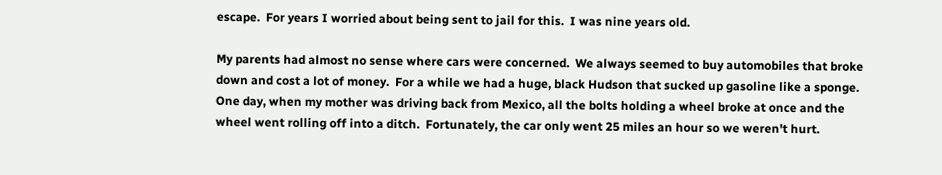escape.  For years I worried about being sent to jail for this.  I was nine years old.

My parents had almost no sense where cars were concerned.  We always seemed to buy automobiles that broke down and cost a lot of money.  For a while we had a huge, black Hudson that sucked up gasoline like a sponge.  One day, when my mother was driving back from Mexico, all the bolts holding a wheel broke at once and the wheel went rolling off into a ditch.  Fortunately, the car only went 25 miles an hour so we weren't hurt.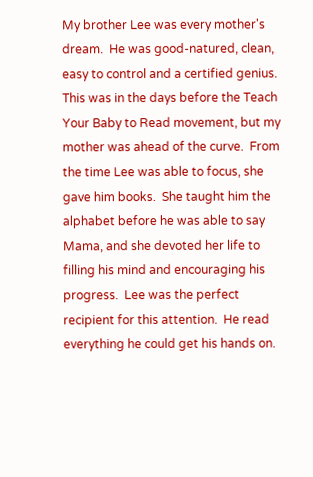My brother Lee was every mother's dream.  He was good-natured, clean, easy to control and a certified genius.  This was in the days before the Teach Your Baby to Read movement, but my mother was ahead of the curve.  From the time Lee was able to focus, she gave him books.  She taught him the alphabet before he was able to say Mama, and she devoted her life to filling his mind and encouraging his progress.  Lee was the perfect recipient for this attention.  He read everything he could get his hands on.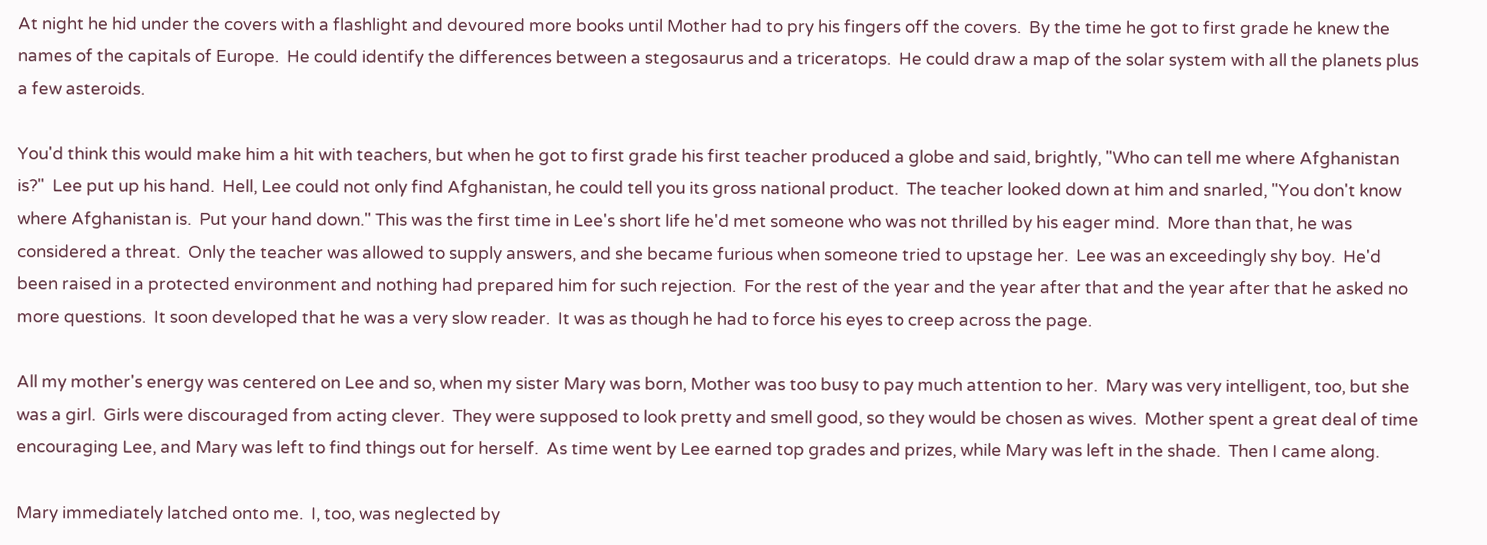At night he hid under the covers with a flashlight and devoured more books until Mother had to pry his fingers off the covers.  By the time he got to first grade he knew the names of the capitals of Europe.  He could identify the differences between a stegosaurus and a triceratops.  He could draw a map of the solar system with all the planets plus a few asteroids.

You'd think this would make him a hit with teachers, but when he got to first grade his first teacher produced a globe and said, brightly, "Who can tell me where Afghanistan is?"  Lee put up his hand.  Hell, Lee could not only find Afghanistan, he could tell you its gross national product.  The teacher looked down at him and snarled, "You don't know where Afghanistan is.  Put your hand down." This was the first time in Lee's short life he'd met someone who was not thrilled by his eager mind.  More than that, he was considered a threat.  Only the teacher was allowed to supply answers, and she became furious when someone tried to upstage her.  Lee was an exceedingly shy boy.  He'd been raised in a protected environment and nothing had prepared him for such rejection.  For the rest of the year and the year after that and the year after that he asked no more questions.  It soon developed that he was a very slow reader.  It was as though he had to force his eyes to creep across the page.

All my mother's energy was centered on Lee and so, when my sister Mary was born, Mother was too busy to pay much attention to her.  Mary was very intelligent, too, but she was a girl.  Girls were discouraged from acting clever.  They were supposed to look pretty and smell good, so they would be chosen as wives.  Mother spent a great deal of time encouraging Lee, and Mary was left to find things out for herself.  As time went by Lee earned top grades and prizes, while Mary was left in the shade.  Then I came along.

Mary immediately latched onto me.  I, too, was neglected by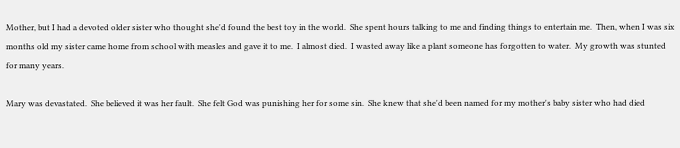Mother, but I had a devoted older sister who thought she'd found the best toy in the world.  She spent hours talking to me and finding things to entertain me.  Then, when I was six months old my sister came home from school with measles and gave it to me.  I almost died.  I wasted away like a plant someone has forgotten to water.  My growth was stunted for many years.

Mary was devastated.  She believed it was her fault.  She felt God was punishing her for some sin.  She knew that she'd been named for my mother's baby sister who had died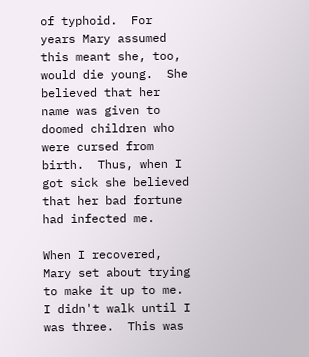of typhoid.  For years Mary assumed this meant she, too, would die young.  She believed that her name was given to doomed children who were cursed from birth.  Thus, when I got sick she believed that her bad fortune had infected me.

When I recovered, Mary set about trying to make it up to me.  I didn't walk until I was three.  This was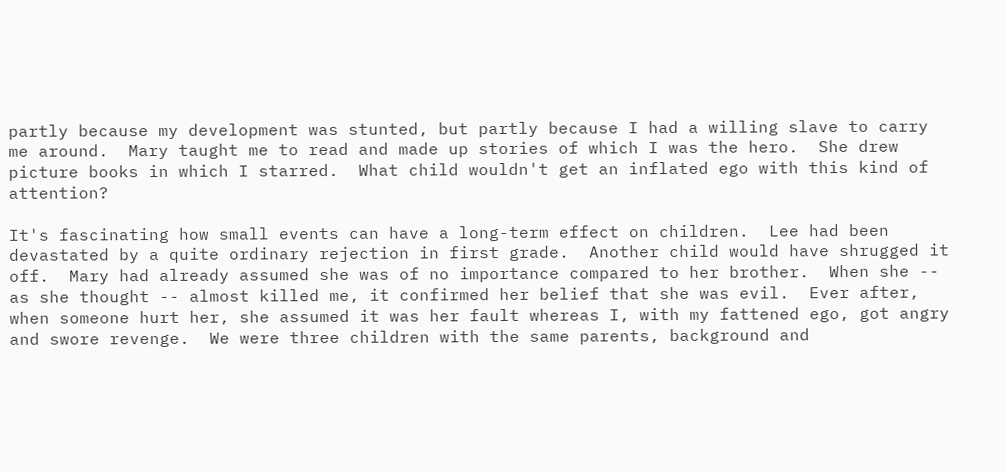partly because my development was stunted, but partly because I had a willing slave to carry me around.  Mary taught me to read and made up stories of which I was the hero.  She drew picture books in which I starred.  What child wouldn't get an inflated ego with this kind of attention?

It's fascinating how small events can have a long-term effect on children.  Lee had been devastated by a quite ordinary rejection in first grade.  Another child would have shrugged it off.  Mary had already assumed she was of no importance compared to her brother.  When she -- as she thought -- almost killed me, it confirmed her belief that she was evil.  Ever after, when someone hurt her, she assumed it was her fault whereas I, with my fattened ego, got angry and swore revenge.  We were three children with the same parents, background and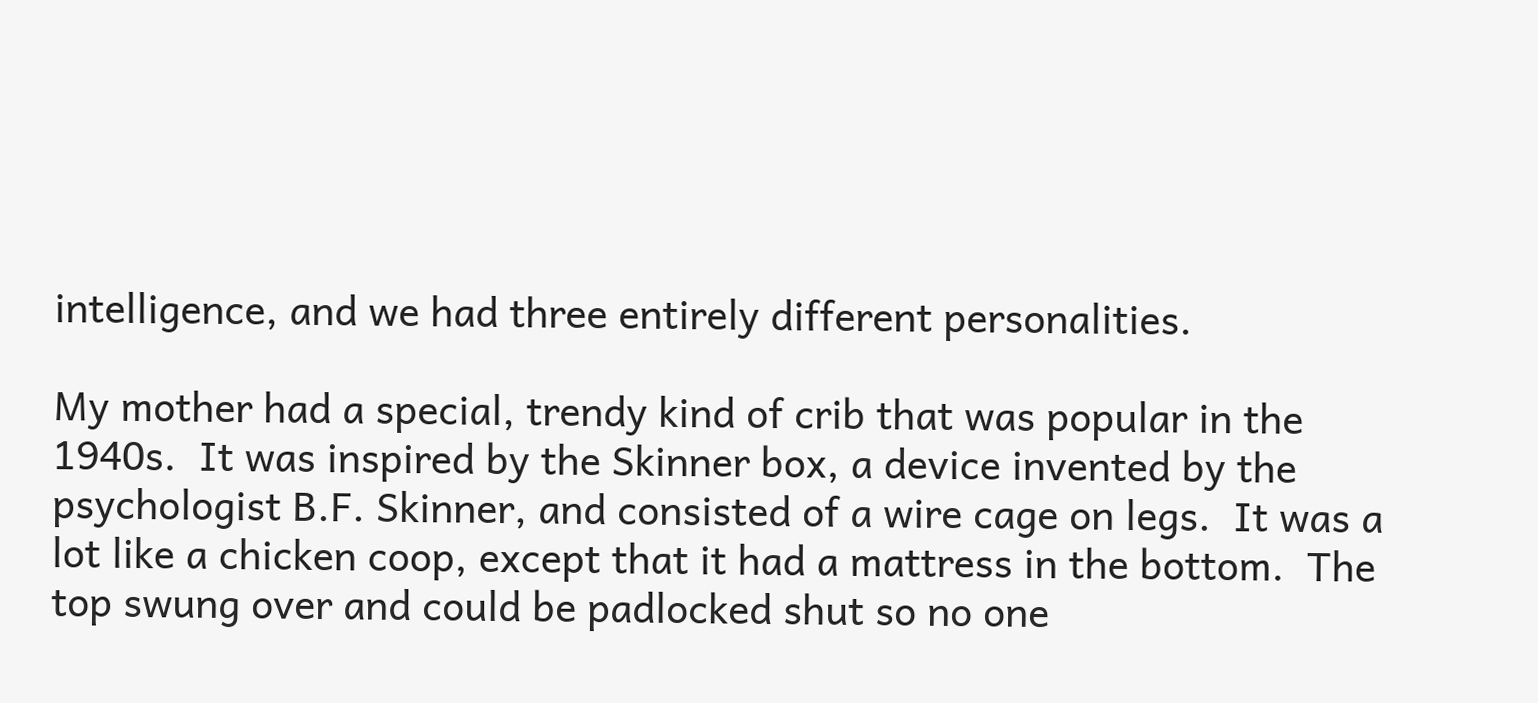intelligence, and we had three entirely different personalities.

My mother had a special, trendy kind of crib that was popular in the 1940s.  It was inspired by the Skinner box, a device invented by the psychologist B.F. Skinner, and consisted of a wire cage on legs.  It was a lot like a chicken coop, except that it had a mattress in the bottom.  The top swung over and could be padlocked shut so no one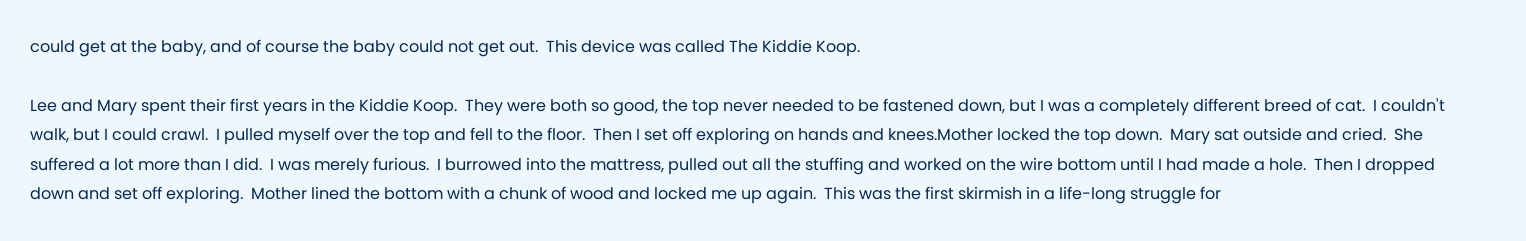could get at the baby, and of course the baby could not get out.  This device was called The Kiddie Koop.

Lee and Mary spent their first years in the Kiddie Koop.  They were both so good, the top never needed to be fastened down, but I was a completely different breed of cat.  I couldn't walk, but I could crawl.  I pulled myself over the top and fell to the floor.  Then I set off exploring on hands and knees.Mother locked the top down.  Mary sat outside and cried.  She suffered a lot more than I did.  I was merely furious.  I burrowed into the mattress, pulled out all the stuffing and worked on the wire bottom until I had made a hole.  Then I dropped down and set off exploring.  Mother lined the bottom with a chunk of wood and locked me up again.  This was the first skirmish in a life-long struggle for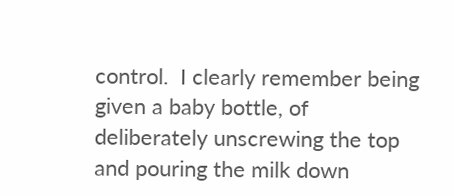control.  I clearly remember being given a baby bottle, of deliberately unscrewing the top and pouring the milk down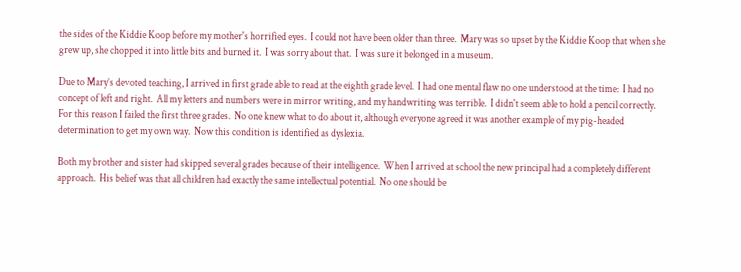the sides of the Kiddie Koop before my mother's horrified eyes.  I could not have been older than three.  Mary was so upset by the Kiddie Koop that when she grew up, she chopped it into little bits and burned it.  I was sorry about that.  I was sure it belonged in a museum.

Due to Mary’s devoted teaching, I arrived in first grade able to read at the eighth grade level.  I had one mental flaw no one understood at the time:  I had no concept of left and right.  All my letters and numbers were in mirror writing, and my handwriting was terrible.  I didn't seem able to hold a pencil correctly.  For this reason I failed the first three grades.  No one knew what to do about it, although everyone agreed it was another example of my pig-headed determination to get my own way.  Now this condition is identified as dyslexia.

Both my brother and sister had skipped several grades because of their intelligence.  When I arrived at school the new principal had a completely different approach.  His belief was that all children had exactly the same intellectual potential.  No one should be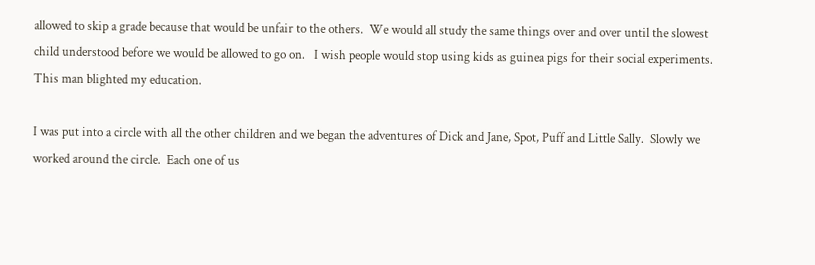allowed to skip a grade because that would be unfair to the others.  We would all study the same things over and over until the slowest child understood before we would be allowed to go on.   I wish people would stop using kids as guinea pigs for their social experiments.  This man blighted my education.

I was put into a circle with all the other children and we began the adventures of Dick and Jane, Spot, Puff and Little Sally.  Slowly we worked around the circle.  Each one of us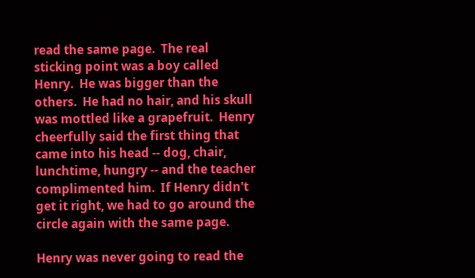read the same page.  The real sticking point was a boy called Henry.  He was bigger than the others.  He had no hair, and his skull was mottled like a grapefruit.  Henry cheerfully said the first thing that came into his head -- dog, chair, lunchtime, hungry -- and the teacher complimented him.  If Henry didn't get it right, we had to go around the circle again with the same page.

Henry was never going to read the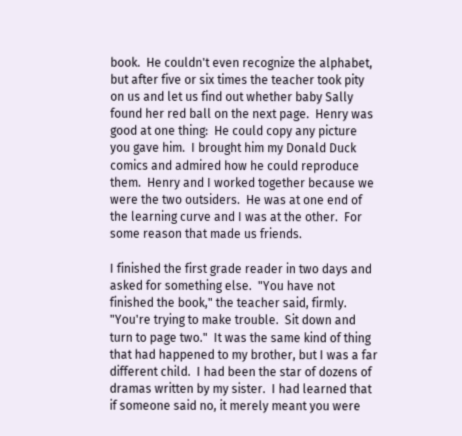book.  He couldn't even recognize the alphabet, but after five or six times the teacher took pity on us and let us find out whether baby Sally found her red ball on the next page.  Henry was good at one thing:  He could copy any picture you gave him.  I brought him my Donald Duck comics and admired how he could reproduce them.  Henry and I worked together because we were the two outsiders.  He was at one end of the learning curve and I was at the other.  For some reason that made us friends.

I finished the first grade reader in two days and asked for something else.  "You have not finished the book," the teacher said, firmly.  "You're trying to make trouble.  Sit down and turn to page two."  It was the same kind of thing that had happened to my brother, but I was a far different child.  I had been the star of dozens of dramas written by my sister.  I had learned that if someone said no, it merely meant you were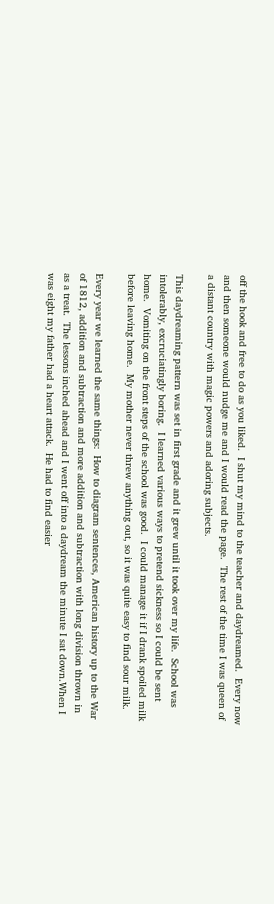off the hook and free to do as you liked.  I shut my mind to the teacher and daydreamed.  Every now and then someone would nudge me and I would read the page.  The rest of the time I was queen of a distant country with magic powers and adoring subjects.

This daydreaming pattern was set in first grade and it grew until it took over my life.  School was intolerably, excruciatingly boring.  I learned various ways to pretend sickness so I could be sent home.  Vomiting on the front steps of the school was good.  I could manage it if I drank spoiled milk before leaving home.  My mother never threw anything out, so it was quite easy to find sour milk.

Every year we learned the same things:  How to diagram sentences, American history up to the War of 1812, addition and subtraction and more addition and subtraction with long division thrown in as a treat.  The lessons inched ahead and I went off into a daydream the minute I sat down.When I was eight my father had a heart attack.  He had to find easier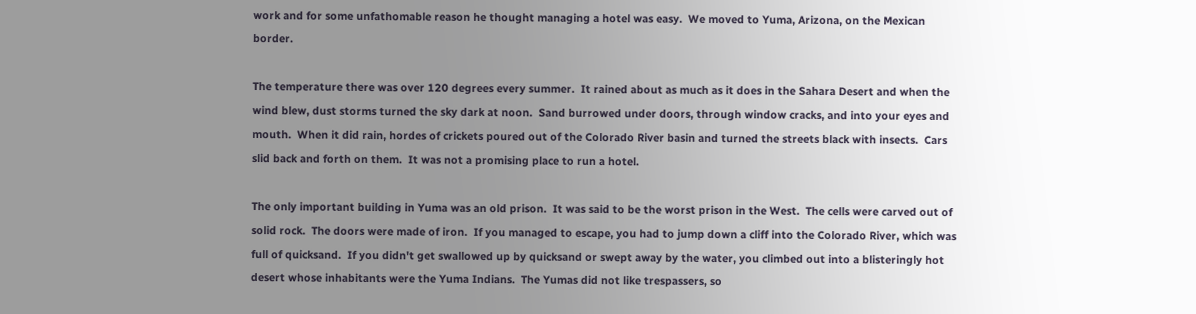work and for some unfathomable reason he thought managing a hotel was easy.  We moved to Yuma, Arizona, on the Mexican border.

The temperature there was over 120 degrees every summer.  It rained about as much as it does in the Sahara Desert and when the wind blew, dust storms turned the sky dark at noon.  Sand burrowed under doors, through window cracks, and into your eyes and mouth.  When it did rain, hordes of crickets poured out of the Colorado River basin and turned the streets black with insects.  Cars slid back and forth on them.  It was not a promising place to run a hotel.

The only important building in Yuma was an old prison.  It was said to be the worst prison in the West.  The cells were carved out of solid rock.  The doors were made of iron.  If you managed to escape, you had to jump down a cliff into the Colorado River, which was full of quicksand.  If you didn't get swallowed up by quicksand or swept away by the water, you climbed out into a blisteringly hot desert whose inhabitants were the Yuma Indians.  The Yumas did not like trespassers, so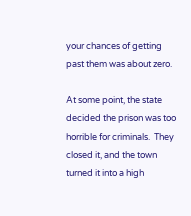your chances of getting past them was about zero.

At some point, the state decided the prison was too horrible for criminals.  They closed it, and the town turned it into a high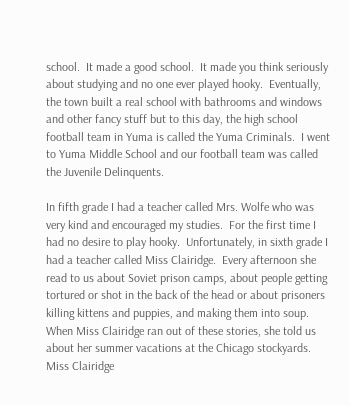school.  It made a good school.  It made you think seriously about studying and no one ever played hooky.  Eventually, the town built a real school with bathrooms and windows and other fancy stuff but to this day, the high school football team in Yuma is called the Yuma Criminals.  I went to Yuma Middle School and our football team was called the Juvenile Delinquents.

In fifth grade I had a teacher called Mrs. Wolfe who was very kind and encouraged my studies.  For the first time I had no desire to play hooky.  Unfortunately, in sixth grade I had a teacher called Miss Clairidge.  Every afternoon she read to us about Soviet prison camps, about people getting tortured or shot in the back of the head or about prisoners killing kittens and puppies, and making them into soup.  When Miss Clairidge ran out of these stories, she told us about her summer vacations at the Chicago stockyards.  Miss Clairidge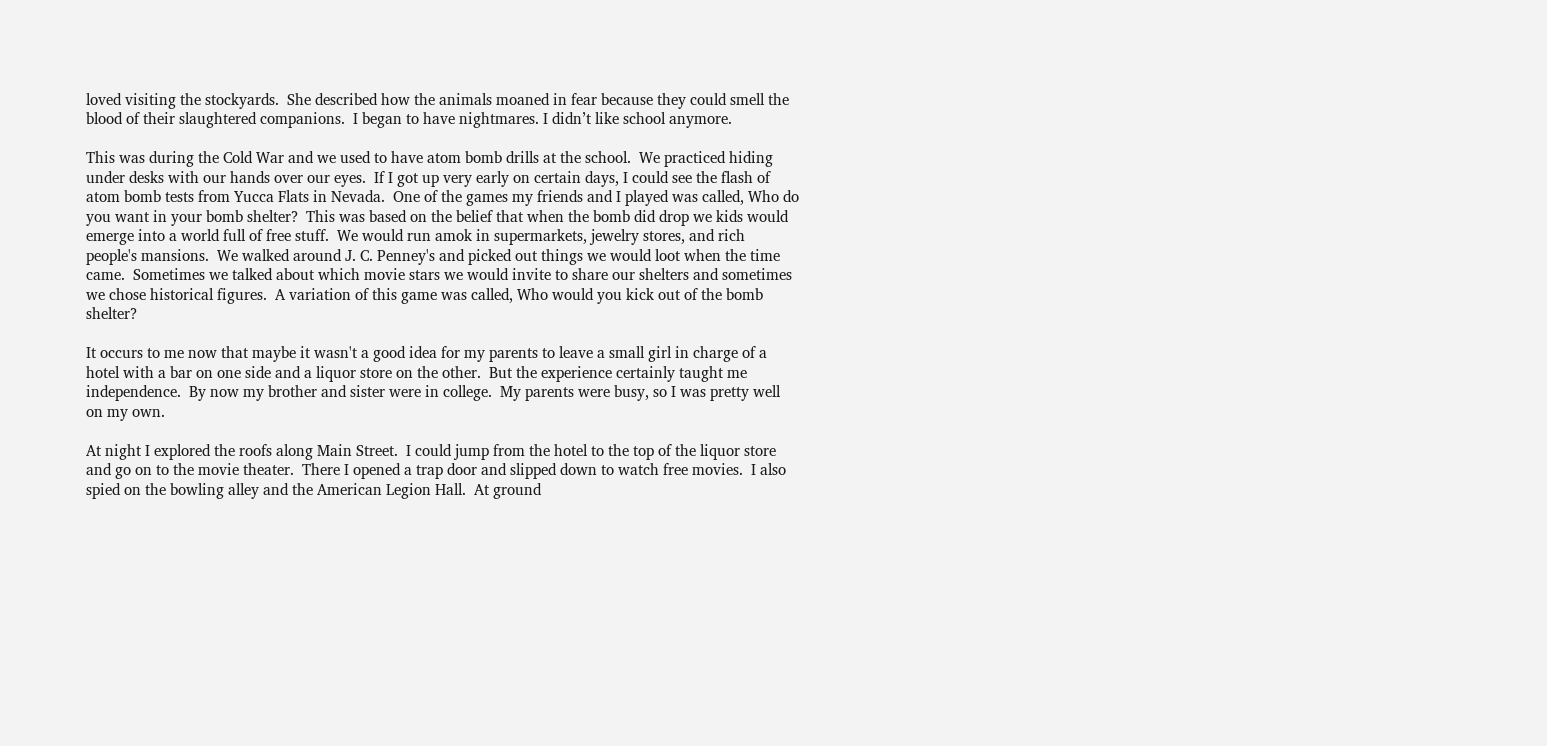loved visiting the stockyards.  She described how the animals moaned in fear because they could smell the blood of their slaughtered companions.  I began to have nightmares. I didn’t like school anymore.

This was during the Cold War and we used to have atom bomb drills at the school.  We practiced hiding under desks with our hands over our eyes.  If I got up very early on certain days, I could see the flash of atom bomb tests from Yucca Flats in Nevada.  One of the games my friends and I played was called, Who do you want in your bomb shelter?  This was based on the belief that when the bomb did drop we kids would emerge into a world full of free stuff.  We would run amok in supermarkets, jewelry stores, and rich people's mansions.  We walked around J. C. Penney's and picked out things we would loot when the time came.  Sometimes we talked about which movie stars we would invite to share our shelters and sometimes we chose historical figures.  A variation of this game was called, Who would you kick out of the bomb shelter?

It occurs to me now that maybe it wasn't a good idea for my parents to leave a small girl in charge of a hotel with a bar on one side and a liquor store on the other.  But the experience certainly taught me independence.  By now my brother and sister were in college.  My parents were busy, so I was pretty well on my own.

At night I explored the roofs along Main Street.  I could jump from the hotel to the top of the liquor store and go on to the movie theater.  There I opened a trap door and slipped down to watch free movies.  I also spied on the bowling alley and the American Legion Hall.  At ground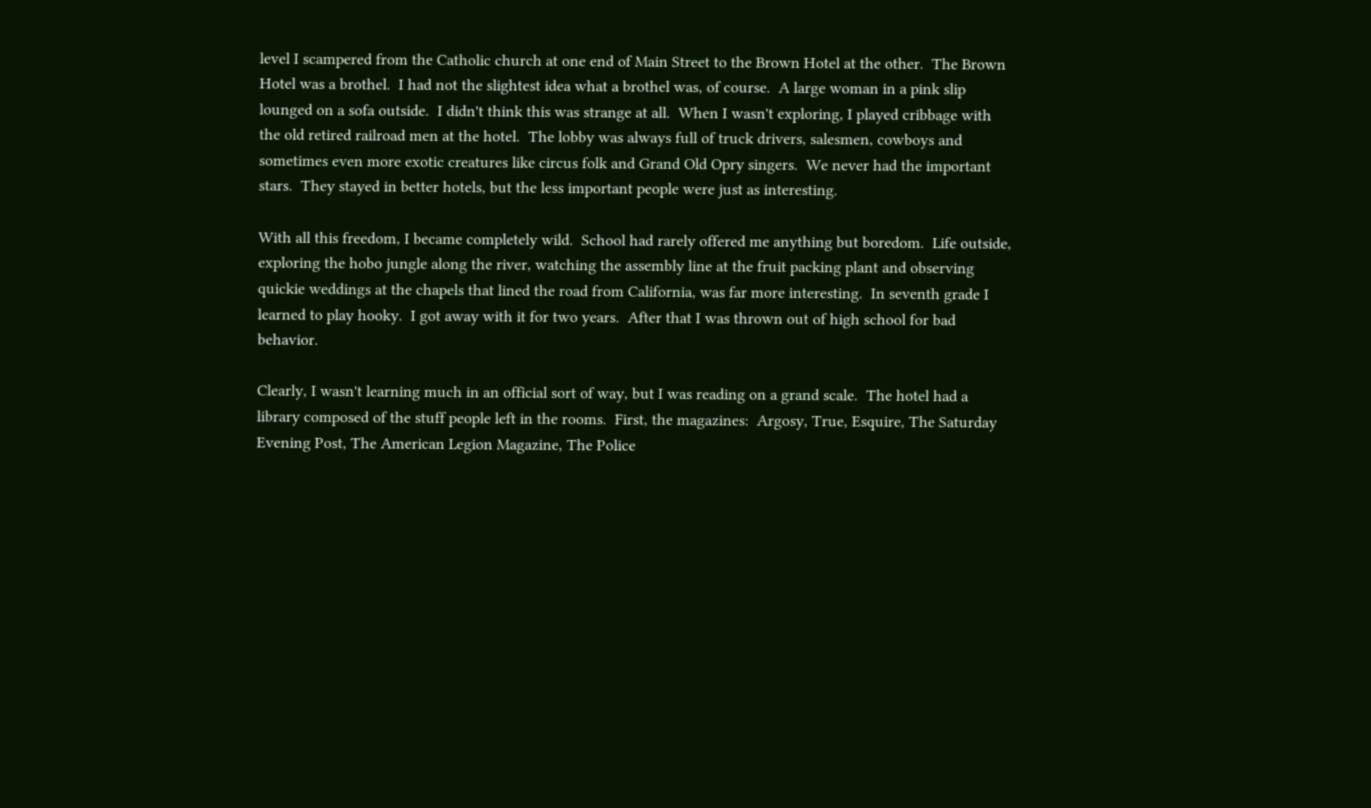level I scampered from the Catholic church at one end of Main Street to the Brown Hotel at the other.  The Brown Hotel was a brothel.  I had not the slightest idea what a brothel was, of course.  A large woman in a pink slip lounged on a sofa outside.  I didn't think this was strange at all.  When I wasn't exploring, I played cribbage with the old retired railroad men at the hotel.  The lobby was always full of truck drivers, salesmen, cowboys and sometimes even more exotic creatures like circus folk and Grand Old Opry singers.  We never had the important stars.  They stayed in better hotels, but the less important people were just as interesting.

With all this freedom, I became completely wild.  School had rarely offered me anything but boredom.  Life outside, exploring the hobo jungle along the river, watching the assembly line at the fruit packing plant and observing quickie weddings at the chapels that lined the road from California, was far more interesting.  In seventh grade I learned to play hooky.  I got away with it for two years.  After that I was thrown out of high school for bad behavior.

Clearly, I wasn't learning much in an official sort of way, but I was reading on a grand scale.  The hotel had a library composed of the stuff people left in the rooms.  First, the magazines:  Argosy, True, Esquire, The Saturday Evening Post, The American Legion Magazine, The Police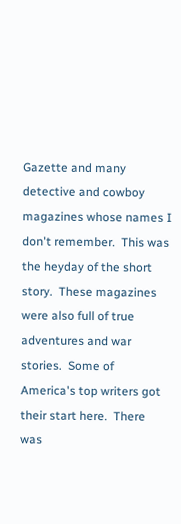Gazette and many detective and cowboy magazines whose names I don't remember.  This was the heyday of the short story.  These magazines were also full of true adventures and war stories.  Some of America's top writers got their start here.  There was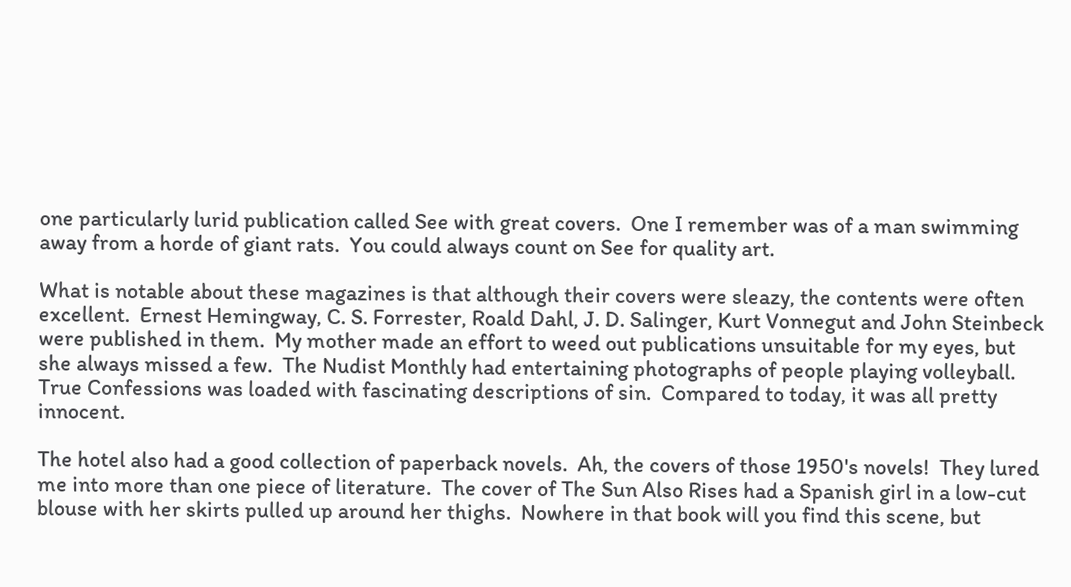one particularly lurid publication called See with great covers.  One I remember was of a man swimming away from a horde of giant rats.  You could always count on See for quality art.

What is notable about these magazines is that although their covers were sleazy, the contents were often excellent.  Ernest Hemingway, C. S. Forrester, Roald Dahl, J. D. Salinger, Kurt Vonnegut and John Steinbeck were published in them.  My mother made an effort to weed out publications unsuitable for my eyes, but she always missed a few.  The Nudist Monthly had entertaining photographs of people playing volleyball.  True Confessions was loaded with fascinating descriptions of sin.  Compared to today, it was all pretty innocent.

The hotel also had a good collection of paperback novels.  Ah, the covers of those 1950's novels!  They lured me into more than one piece of literature.  The cover of The Sun Also Rises had a Spanish girl in a low-cut blouse with her skirts pulled up around her thighs.  Nowhere in that book will you find this scene, but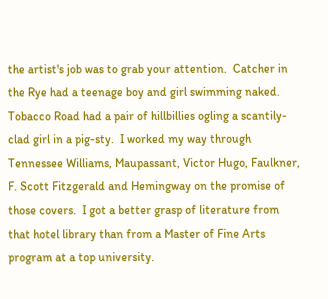the artist's job was to grab your attention.  Catcher in the Rye had a teenage boy and girl swimming naked.  Tobacco Road had a pair of hillbillies ogling a scantily-clad girl in a pig-sty.  I worked my way through Tennessee Williams, Maupassant, Victor Hugo, Faulkner, F. Scott Fitzgerald and Hemingway on the promise of those covers.  I got a better grasp of literature from that hotel library than from a Master of Fine Arts program at a top university.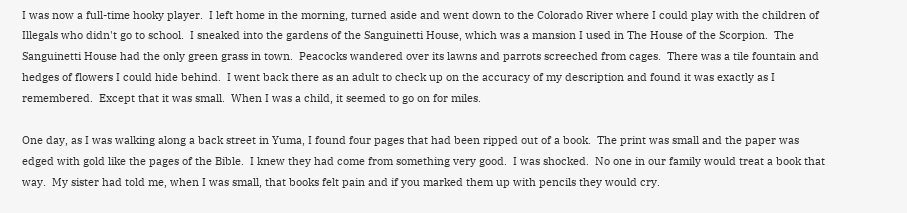I was now a full-time hooky player.  I left home in the morning, turned aside and went down to the Colorado River where I could play with the children of Illegals who didn't go to school.  I sneaked into the gardens of the Sanguinetti House, which was a mansion I used in The House of the Scorpion.  The Sanguinetti House had the only green grass in town.  Peacocks wandered over its lawns and parrots screeched from cages.  There was a tile fountain and hedges of flowers I could hide behind.  I went back there as an adult to check up on the accuracy of my description and found it was exactly as I remembered.  Except that it was small.  When I was a child, it seemed to go on for miles.

One day, as I was walking along a back street in Yuma, I found four pages that had been ripped out of a book.  The print was small and the paper was edged with gold like the pages of the Bible.  I knew they had come from something very good.  I was shocked.  No one in our family would treat a book that way.  My sister had told me, when I was small, that books felt pain and if you marked them up with pencils they would cry.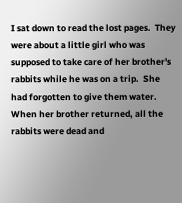I sat down to read the lost pages.  They were about a little girl who was supposed to take care of her brother's rabbits while he was on a trip.  She had forgotten to give them water.  When her brother returned, all the rabbits were dead and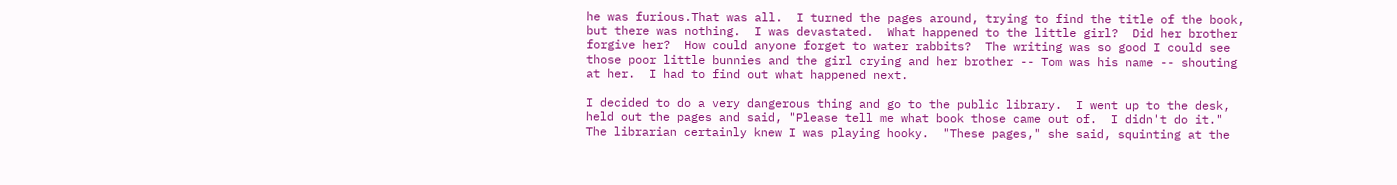he was furious.That was all.  I turned the pages around, trying to find the title of the book, but there was nothing.  I was devastated.  What happened to the little girl?  Did her brother forgive her?  How could anyone forget to water rabbits?  The writing was so good I could see those poor little bunnies and the girl crying and her brother -- Tom was his name -- shouting at her.  I had to find out what happened next.

I decided to do a very dangerous thing and go to the public library.  I went up to the desk, held out the pages and said, "Please tell me what book those came out of.  I didn't do it."  The librarian certainly knew I was playing hooky.  "These pages," she said, squinting at the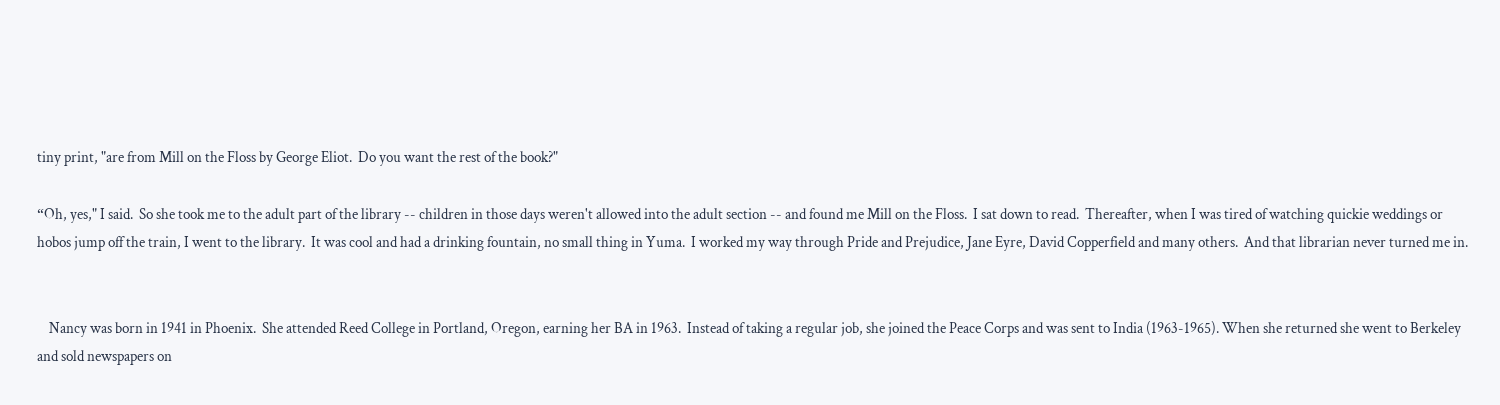tiny print, "are from Mill on the Floss by George Eliot.  Do you want the rest of the book?"

“Oh, yes," I said.  So she took me to the adult part of the library -- children in those days weren't allowed into the adult section -- and found me Mill on the Floss.  I sat down to read.  Thereafter, when I was tired of watching quickie weddings or hobos jump off the train, I went to the library.  It was cool and had a drinking fountain, no small thing in Yuma.  I worked my way through Pride and Prejudice, Jane Eyre, David Copperfield and many others.  And that librarian never turned me in.


    Nancy was born in 1941 in Phoenix.  She attended Reed College in Portland, Oregon, earning her BA in 1963.  Instead of taking a regular job, she joined the Peace Corps and was sent to India (1963-1965). When she returned she went to Berkeley and sold newspapers on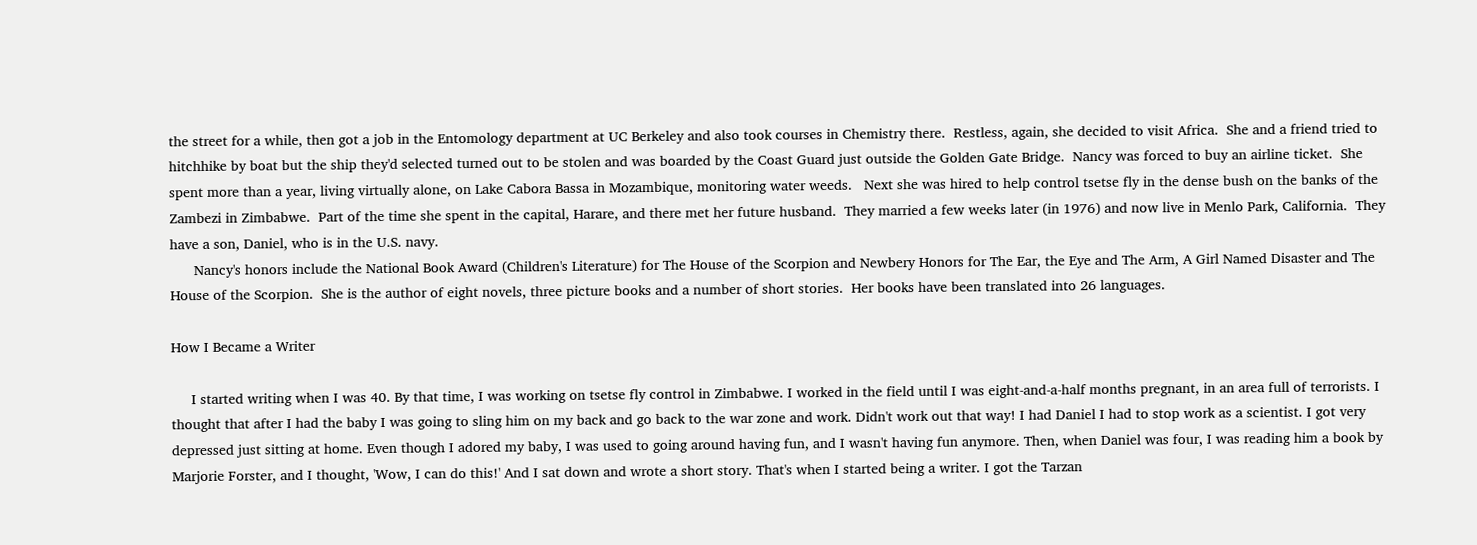the street for a while, then got a job in the Entomology department at UC Berkeley and also took courses in Chemistry there.  Restless, again, she decided to visit Africa.  She and a friend tried to  hitchhike by boat but the ship they'd selected turned out to be stolen and was boarded by the Coast Guard just outside the Golden Gate Bridge.  Nancy was forced to buy an airline ticket.  She spent more than a year, living virtually alone, on Lake Cabora Bassa in Mozambique, monitoring water weeds.   Next she was hired to help control tsetse fly in the dense bush on the banks of the Zambezi in Zimbabwe.  Part of the time she spent in the capital, Harare, and there met her future husband.  They married a few weeks later (in 1976) and now live in Menlo Park, California.  They have a son, Daniel, who is in the U.S. navy.
      Nancy's honors include the National Book Award (Children's Literature) for The House of the Scorpion and Newbery Honors for The Ear, the Eye and The Arm, A Girl Named Disaster and The House of the Scorpion.  She is the author of eight novels, three picture books and a number of short stories.  Her books have been translated into 26 languages.

How I Became a Writer

     I started writing when I was 40. By that time, I was working on tsetse fly control in Zimbabwe. I worked in the field until I was eight-and-a-half months pregnant, in an area full of terrorists. I thought that after I had the baby I was going to sling him on my back and go back to the war zone and work. Didn't work out that way! I had Daniel I had to stop work as a scientist. I got very depressed just sitting at home. Even though I adored my baby, I was used to going around having fun, and I wasn't having fun anymore. Then, when Daniel was four, I was reading him a book by Marjorie Forster, and I thought, 'Wow, I can do this!' And I sat down and wrote a short story. That's when I started being a writer. I got the Tarzan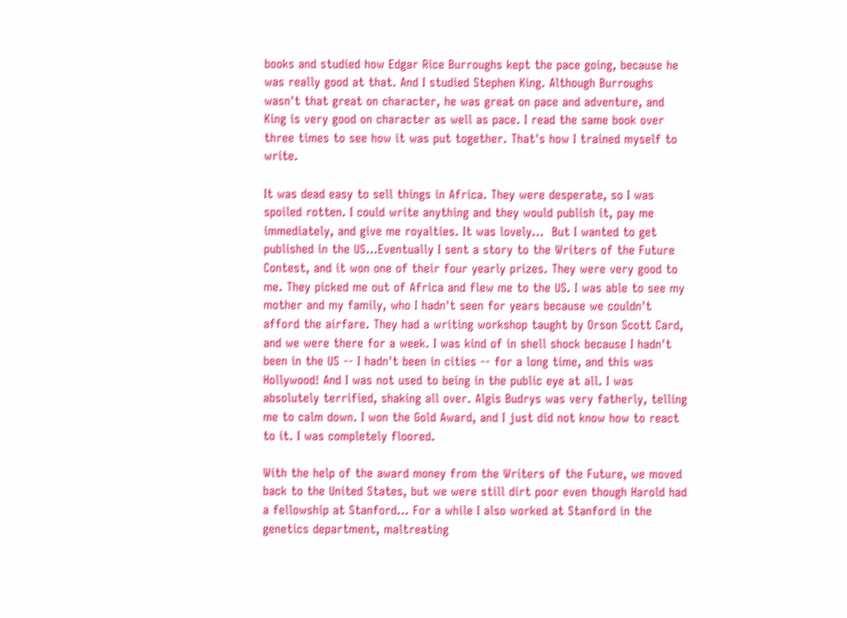books and studied how Edgar Rice Burroughs kept the pace going, because he was really good at that. And I studied Stephen King. Although Burroughs wasn't that great on character, he was great on pace and adventure, and King is very good on character as well as pace. I read the same book over three times to see how it was put together. That's how I trained myself to write.

It was dead easy to sell things in Africa. They were desperate, so I was spoiled rotten. I could write anything and they would publish it, pay me immediately, and give me royalties. It was lovely...  But I wanted to get published in the US...Eventually I sent a story to the Writers of the Future Contest, and it won one of their four yearly prizes. They were very good to me. They picked me out of Africa and flew me to the US. I was able to see my mother and my family, who I hadn't seen for years because we couldn't afford the airfare. They had a writing workshop taught by Orson Scott Card, and we were there for a week. I was kind of in shell shock because I hadn't been in the US -- I hadn't been in cities -- for a long time, and this was Hollywood! And I was not used to being in the public eye at all. I was absolutely terrified, shaking all over. Algis Budrys was very fatherly, telling me to calm down. I won the Gold Award, and I just did not know how to react to it. I was completely floored.

With the help of the award money from the Writers of the Future, we moved back to the United States, but we were still dirt poor even though Harold had a fellowship at Stanford... For a while I also worked at Stanford in the genetics department, maltreating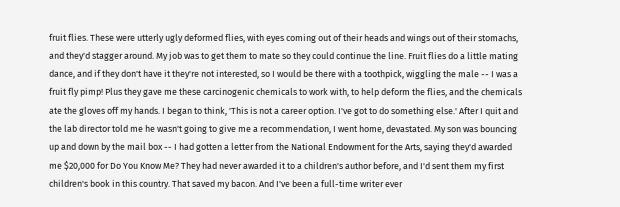fruit flies. These were utterly ugly deformed flies, with eyes coming out of their heads and wings out of their stomachs, and they'd stagger around. My job was to get them to mate so they could continue the line. Fruit flies do a little mating dance, and if they don't have it they're not interested, so I would be there with a toothpick, wiggling the male -- I was a fruit fly pimp! Plus they gave me these carcinogenic chemicals to work with, to help deform the flies, and the chemicals ate the gloves off my hands. I began to think, 'This is not a career option. I've got to do something else.' After I quit and the lab director told me he wasn't going to give me a recommendation, I went home, devastated. My son was bouncing up and down by the mail box -- I had gotten a letter from the National Endowment for the Arts, saying they'd awarded me $20,000 for Do You Know Me? They had never awarded it to a children's author before, and I'd sent them my first children's book in this country. That saved my bacon. And I've been a full-time writer ever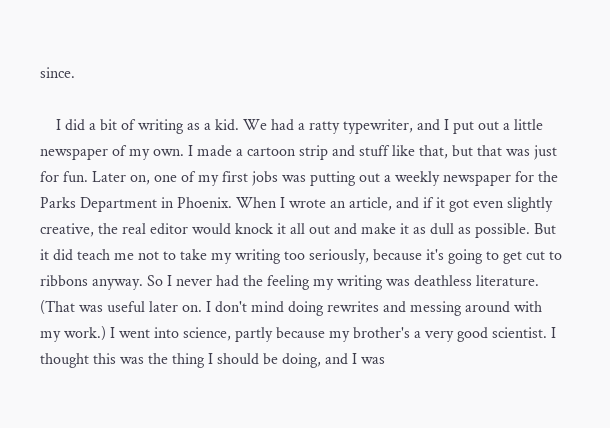since.

    I did a bit of writing as a kid. We had a ratty typewriter, and I put out a little newspaper of my own. I made a cartoon strip and stuff like that, but that was just for fun. Later on, one of my first jobs was putting out a weekly newspaper for the Parks Department in Phoenix. When I wrote an article, and if it got even slightly creative, the real editor would knock it all out and make it as dull as possible. But it did teach me not to take my writing too seriously, because it's going to get cut to ribbons anyway. So I never had the feeling my writing was deathless literature. (That was useful later on. I don't mind doing rewrites and messing around with my work.) I went into science, partly because my brother's a very good scientist. I thought this was the thing I should be doing, and I was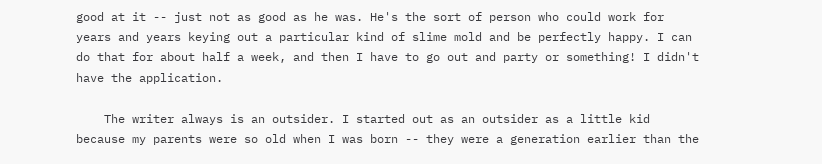good at it -- just not as good as he was. He's the sort of person who could work for years and years keying out a particular kind of slime mold and be perfectly happy. I can do that for about half a week, and then I have to go out and party or something! I didn't have the application.

    The writer always is an outsider. I started out as an outsider as a little kid because my parents were so old when I was born -- they were a generation earlier than the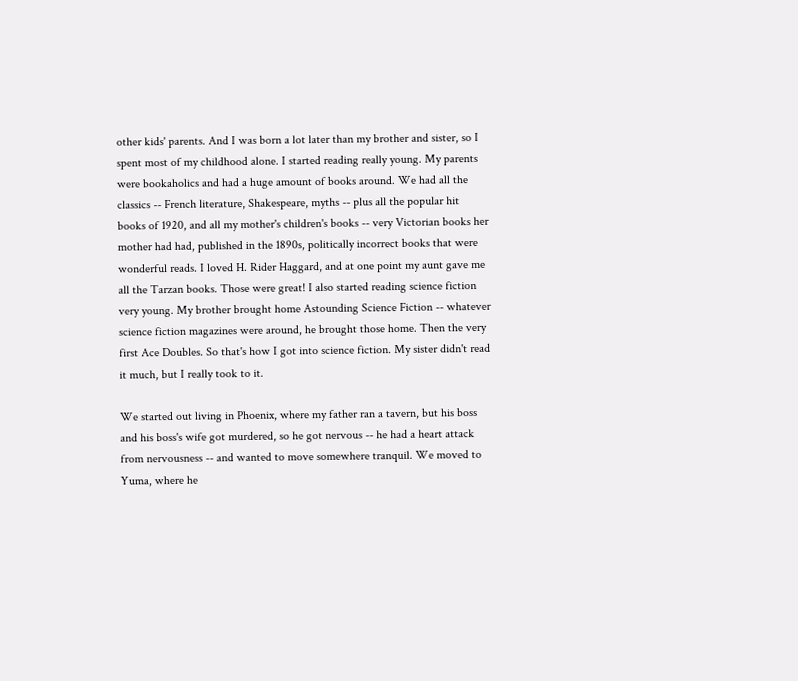other kids' parents. And I was born a lot later than my brother and sister, so I spent most of my childhood alone. I started reading really young. My parents were bookaholics and had a huge amount of books around. We had all the classics -- French literature, Shakespeare, myths -- plus all the popular hit books of 1920, and all my mother's children's books -- very Victorian books her mother had had, published in the 1890s, politically incorrect books that were wonderful reads. I loved H. Rider Haggard, and at one point my aunt gave me all the Tarzan books. Those were great! I also started reading science fiction very young. My brother brought home Astounding Science Fiction -- whatever science fiction magazines were around, he brought those home. Then the very first Ace Doubles. So that's how I got into science fiction. My sister didn't read it much, but I really took to it.

We started out living in Phoenix, where my father ran a tavern, but his boss and his boss's wife got murdered, so he got nervous -- he had a heart attack from nervousness -- and wanted to move somewhere tranquil. We moved to Yuma, where he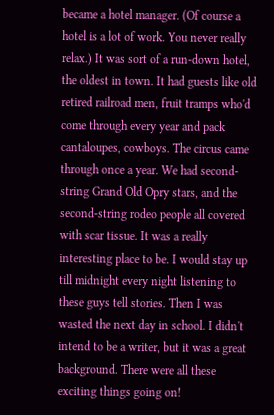became a hotel manager. (Of course a hotel is a lot of work. You never really relax.) It was sort of a run-down hotel, the oldest in town. It had guests like old retired railroad men, fruit tramps who'd come through every year and pack cantaloupes, cowboys. The circus came through once a year. We had second-string Grand Old Opry stars, and the second-string rodeo people all covered with scar tissue. It was a really interesting place to be. I would stay up till midnight every night listening to these guys tell stories. Then I was wasted the next day in school. I didn't intend to be a writer, but it was a great background. There were all these exciting things going on!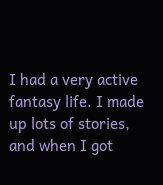I had a very active fantasy life. I made up lots of stories, and when I got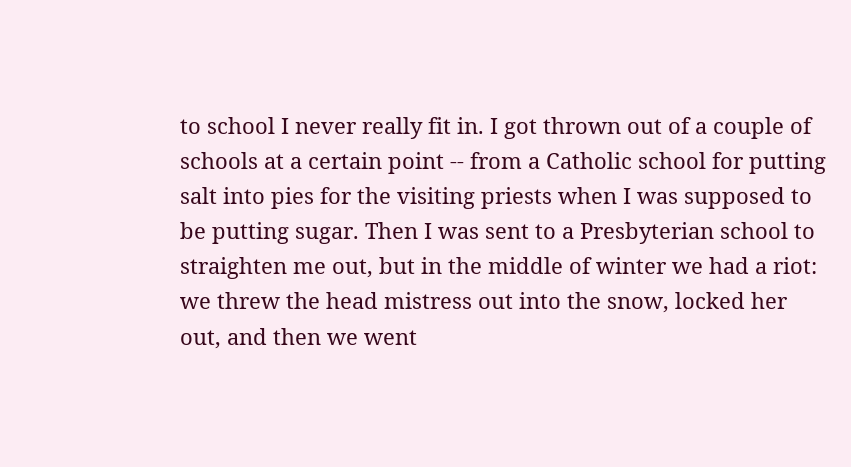to school I never really fit in. I got thrown out of a couple of schools at a certain point -- from a Catholic school for putting salt into pies for the visiting priests when I was supposed to be putting sugar. Then I was sent to a Presbyterian school to straighten me out, but in the middle of winter we had a riot: we threw the head mistress out into the snow, locked her out, and then we went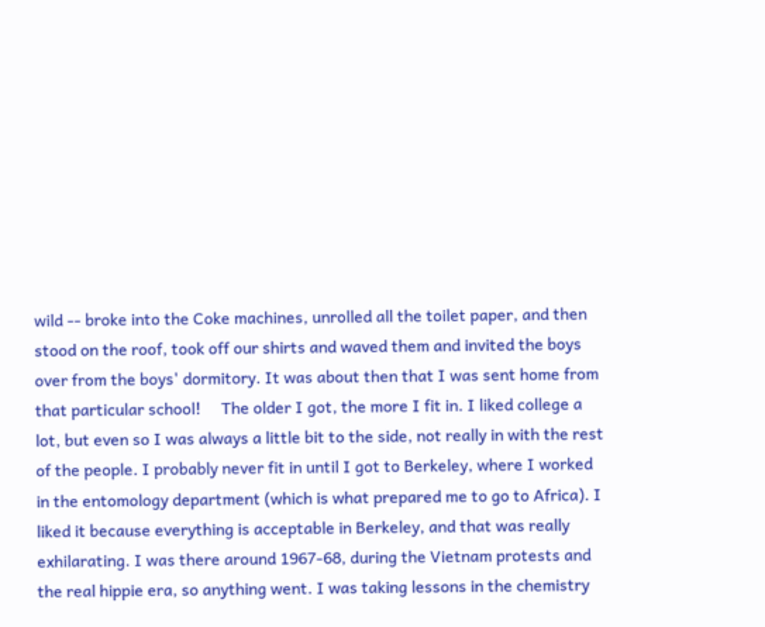wild -- broke into the Coke machines, unrolled all the toilet paper, and then stood on the roof, took off our shirts and waved them and invited the boys over from the boys' dormitory. It was about then that I was sent home from that particular school!     The older I got, the more I fit in. I liked college a lot, but even so I was always a little bit to the side, not really in with the rest of the people. I probably never fit in until I got to Berkeley, where I worked in the entomology department (which is what prepared me to go to Africa). I liked it because everything is acceptable in Berkeley, and that was really exhilarating. I was there around 1967-68, during the Vietnam protests and the real hippie era, so anything went. I was taking lessons in the chemistry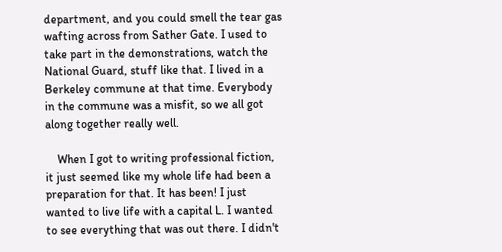department, and you could smell the tear gas wafting across from Sather Gate. I used to take part in the demonstrations, watch the National Guard, stuff like that. I lived in a Berkeley commune at that time. Everybody in the commune was a misfit, so we all got along together really well.

    When I got to writing professional fiction, it just seemed like my whole life had been a preparation for that. It has been! I just wanted to live life with a capital L. I wanted to see everything that was out there. I didn't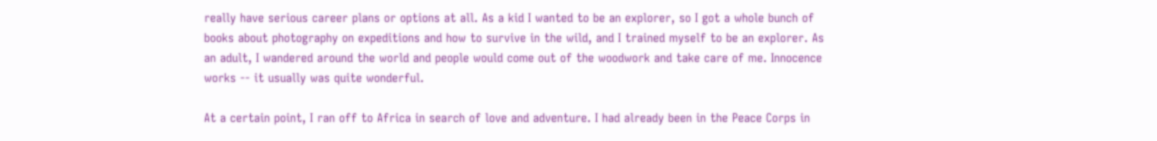really have serious career plans or options at all. As a kid I wanted to be an explorer, so I got a whole bunch of books about photography on expeditions and how to survive in the wild, and I trained myself to be an explorer. As an adult, I wandered around the world and people would come out of the woodwork and take care of me. Innocence works -- it usually was quite wonderful.

At a certain point, I ran off to Africa in search of love and adventure. I had already been in the Peace Corps in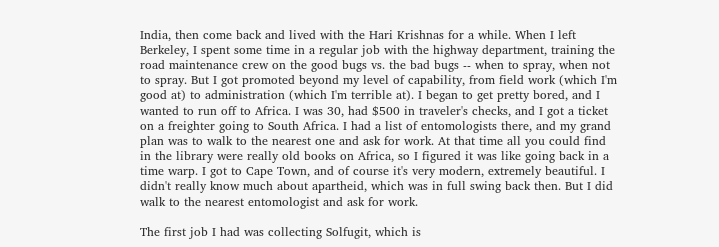India, then come back and lived with the Hari Krishnas for a while. When I left Berkeley, I spent some time in a regular job with the highway department, training the road maintenance crew on the good bugs vs. the bad bugs -- when to spray, when not to spray. But I got promoted beyond my level of capability, from field work (which I'm good at) to administration (which I'm terrible at). I began to get pretty bored, and I wanted to run off to Africa. I was 30, had $500 in traveler's checks, and I got a ticket on a freighter going to South Africa. I had a list of entomologists there, and my grand plan was to walk to the nearest one and ask for work. At that time all you could find in the library were really old books on Africa, so I figured it was like going back in a time warp. I got to Cape Town, and of course it's very modern, extremely beautiful. I didn't really know much about apartheid, which was in full swing back then. But I did walk to the nearest entomologist and ask for work.

The first job I had was collecting Solfugit, which is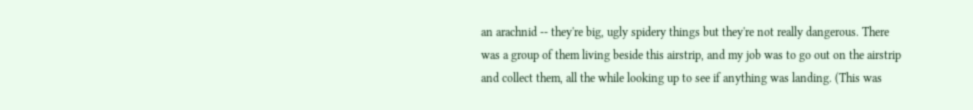an arachnid -- they're big, ugly spidery things but they're not really dangerous. There was a group of them living beside this airstrip, and my job was to go out on the airstrip and collect them, all the while looking up to see if anything was landing. (This was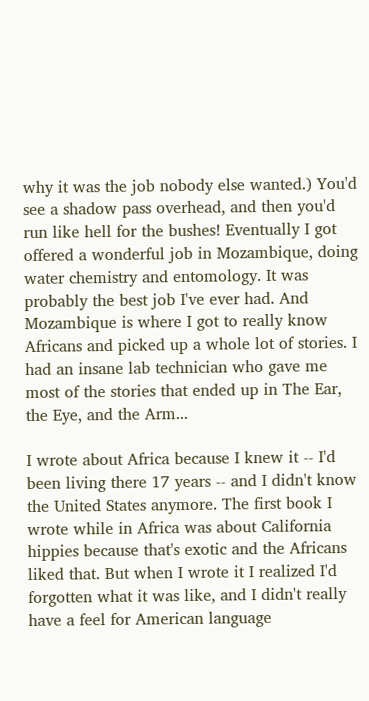why it was the job nobody else wanted.) You'd see a shadow pass overhead, and then you'd run like hell for the bushes! Eventually I got offered a wonderful job in Mozambique, doing water chemistry and entomology. It was probably the best job I've ever had. And Mozambique is where I got to really know Africans and picked up a whole lot of stories. I had an insane lab technician who gave me most of the stories that ended up in The Ear, the Eye, and the Arm...

I wrote about Africa because I knew it -- I'd been living there 17 years -- and I didn't know the United States anymore. The first book I wrote while in Africa was about California hippies because that's exotic and the Africans liked that. But when I wrote it I realized I'd forgotten what it was like, and I didn't really have a feel for American language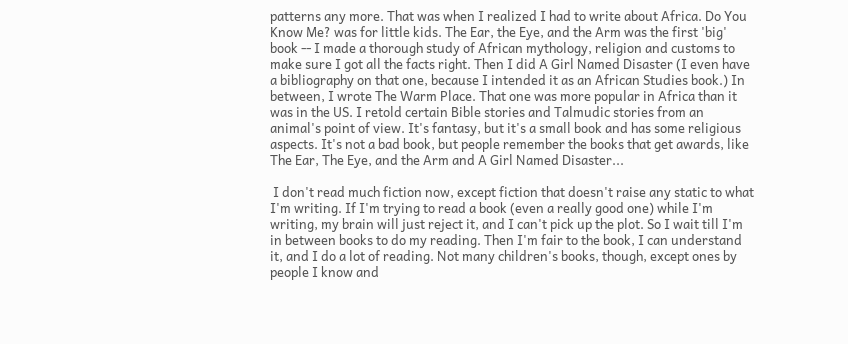patterns any more. That was when I realized I had to write about Africa. Do You Know Me? was for little kids. The Ear, the Eye, and the Arm was the first 'big' book -- I made a thorough study of African mythology, religion and customs to make sure I got all the facts right. Then I did A Girl Named Disaster (I even have a bibliography on that one, because I intended it as an African Studies book.) In between, I wrote The Warm Place. That one was more popular in Africa than it was in the US. I retold certain Bible stories and Talmudic stories from an animal's point of view. It's fantasy, but it's a small book and has some religious aspects. It's not a bad book, but people remember the books that get awards, like The Ear, The Eye, and the Arm and A Girl Named Disaster...

 I don't read much fiction now, except fiction that doesn't raise any static to what I'm writing. If I'm trying to read a book (even a really good one) while I'm writing, my brain will just reject it, and I can't pick up the plot. So I wait till I'm in between books to do my reading. Then I'm fair to the book, I can understand it, and I do a lot of reading. Not many children's books, though, except ones by people I know and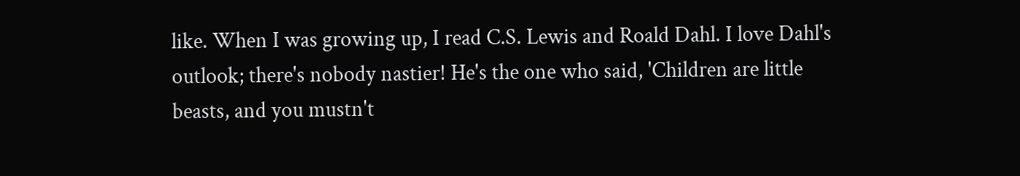like. When I was growing up, I read C.S. Lewis and Roald Dahl. I love Dahl's outlook; there's nobody nastier! He's the one who said, 'Children are little beasts, and you mustn't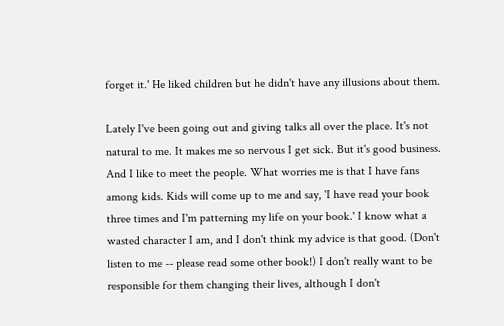forget it.' He liked children but he didn't have any illusions about them.

Lately I've been going out and giving talks all over the place. It's not natural to me. It makes me so nervous I get sick. But it's good business. And I like to meet the people. What worries me is that I have fans among kids. Kids will come up to me and say, 'I have read your book three times and I'm patterning my life on your book.' I know what a wasted character I am, and I don't think my advice is that good. (Don't listen to me -- please read some other book!) I don't really want to be responsible for them changing their lives, although I don't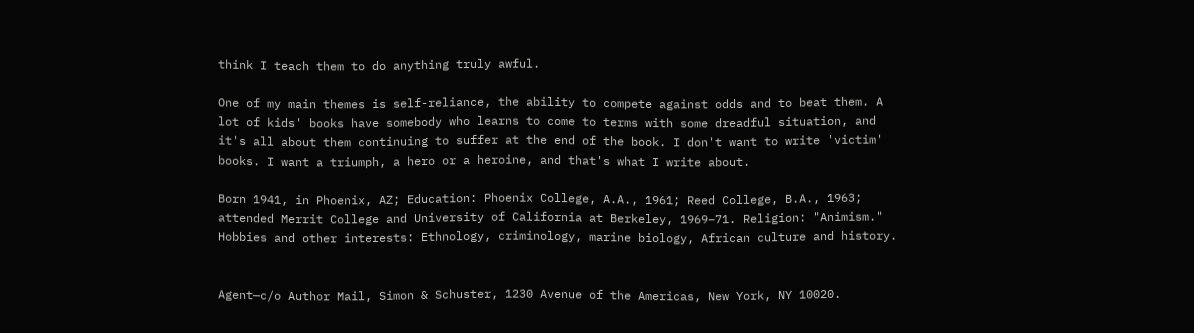think I teach them to do anything truly awful.

One of my main themes is self-reliance, the ability to compete against odds and to beat them. A lot of kids' books have somebody who learns to come to terms with some dreadful situation, and it's all about them continuing to suffer at the end of the book. I don't want to write 'victim' books. I want a triumph, a hero or a heroine, and that's what I write about.

Born 1941, in Phoenix, AZ; Education: Phoenix College, A.A., 1961; Reed College, B.A., 1963; attended Merrit College and University of California at Berkeley, 1969–71. Religion: "Animism." Hobbies and other interests: Ethnology, criminology, marine biology, African culture and history.


Agent—c/o Author Mail, Simon & Schuster, 1230 Avenue of the Americas, New York, NY 10020.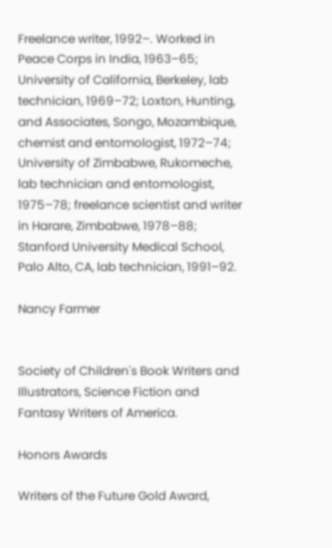Freelance writer, 1992–. Worked in Peace Corps in India, 1963–65; University of California, Berkeley, lab technician, 1969–72; Loxton, Hunting, and Associates, Songo, Mozambique, chemist and entomologist, 1972–74; University of Zimbabwe, Rukomeche, lab technician and entomologist, 1975–78; freelance scientist and writer in Harare, Zimbabwe, 1978–88; Stanford University Medical School, Palo Alto, CA, lab technician, 1991–92.

Nancy Farmer


Society of Children's Book Writers and Illustrators, Science Fiction and Fantasy Writers of America.

Honors Awards

Writers of the Future Gold Award,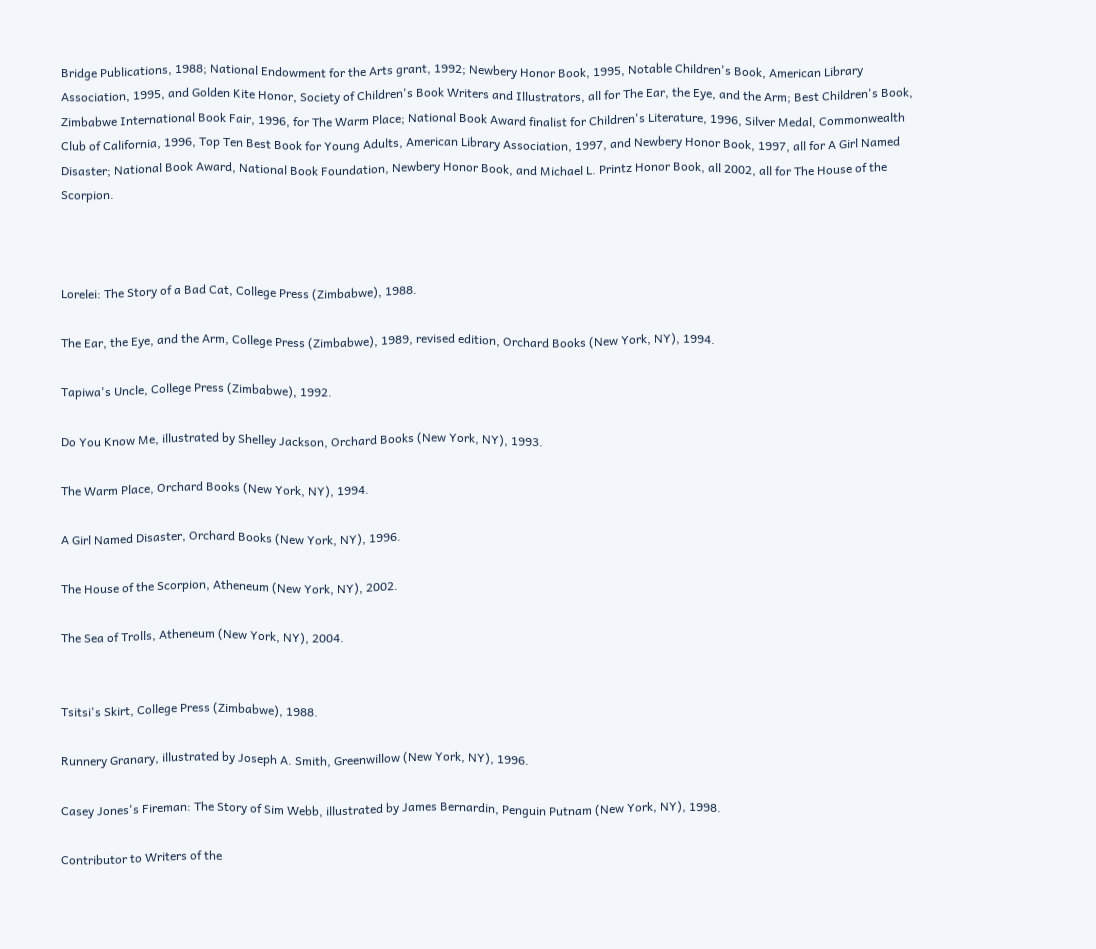Bridge Publications, 1988; National Endowment for the Arts grant, 1992; Newbery Honor Book, 1995, Notable Children's Book, American Library Association, 1995, and Golden Kite Honor, Society of Children's Book Writers and Illustrators, all for The Ear, the Eye, and the Arm; Best Children's Book, Zimbabwe International Book Fair, 1996, for The Warm Place; National Book Award finalist for Children's Literature, 1996, Silver Medal, Commonwealth Club of California, 1996, Top Ten Best Book for Young Adults, American Library Association, 1997, and Newbery Honor Book, 1997, all for A Girl Named Disaster; National Book Award, National Book Foundation, Newbery Honor Book, and Michael L. Printz Honor Book, all 2002, all for The House of the Scorpion.



Lorelei: The Story of a Bad Cat, College Press (Zimbabwe), 1988.

The Ear, the Eye, and the Arm, College Press (Zimbabwe), 1989, revised edition, Orchard Books (New York, NY), 1994.

Tapiwa's Uncle, College Press (Zimbabwe), 1992.

Do You Know Me, illustrated by Shelley Jackson, Orchard Books (New York, NY), 1993.

The Warm Place, Orchard Books (New York, NY), 1994.

A Girl Named Disaster, Orchard Books (New York, NY), 1996.

The House of the Scorpion, Atheneum (New York, NY), 2002.

The Sea of Trolls, Atheneum (New York, NY), 2004.


Tsitsi's Skirt, College Press (Zimbabwe), 1988.

Runnery Granary, illustrated by Joseph A. Smith, Greenwillow (New York, NY), 1996.

Casey Jones's Fireman: The Story of Sim Webb, illustrated by James Bernardin, Penguin Putnam (New York, NY), 1998.

Contributor to Writers of the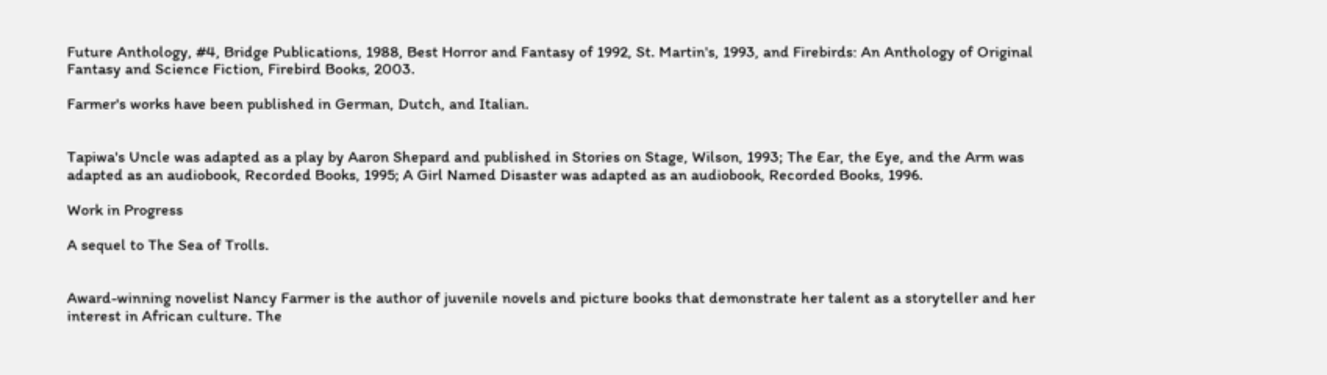Future Anthology, #4, Bridge Publications, 1988, Best Horror and Fantasy of 1992, St. Martin's, 1993, and Firebirds: An Anthology of Original Fantasy and Science Fiction, Firebird Books, 2003.

Farmer's works have been published in German, Dutch, and Italian.


Tapiwa's Uncle was adapted as a play by Aaron Shepard and published in Stories on Stage, Wilson, 1993; The Ear, the Eye, and the Arm was adapted as an audiobook, Recorded Books, 1995; A Girl Named Disaster was adapted as an audiobook, Recorded Books, 1996.

Work in Progress

A sequel to The Sea of Trolls.


Award-winning novelist Nancy Farmer is the author of juvenile novels and picture books that demonstrate her talent as a storyteller and her interest in African culture. The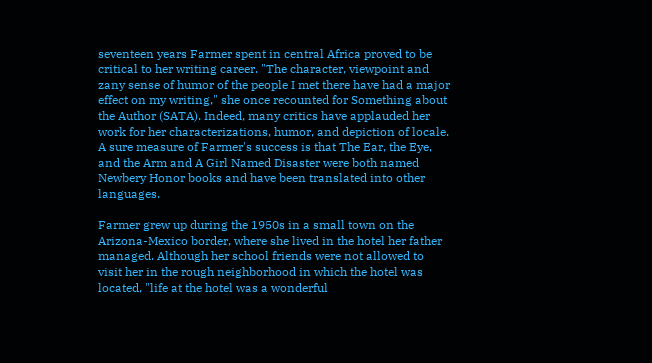seventeen years Farmer spent in central Africa proved to be critical to her writing career. "The character, viewpoint and zany sense of humor of the people I met there have had a major effect on my writing," she once recounted for Something about the Author (SATA). Indeed, many critics have applauded her work for her characterizations, humor, and depiction of locale. A sure measure of Farmer's success is that The Ear, the Eye, and the Arm and A Girl Named Disaster were both named Newbery Honor books and have been translated into other languages.

Farmer grew up during the 1950s in a small town on the Arizona-Mexico border, where she lived in the hotel her father managed. Although her school friends were not allowed to visit her in the rough neighborhood in which the hotel was located, "life at the hotel was a wonderful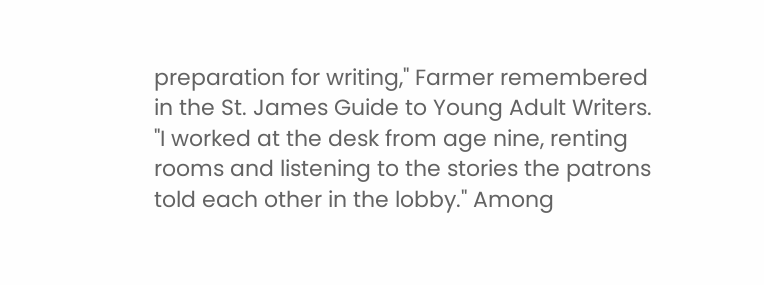preparation for writing," Farmer remembered in the St. James Guide to Young Adult Writers. "I worked at the desk from age nine, renting rooms and listening to the stories the patrons told each other in the lobby." Among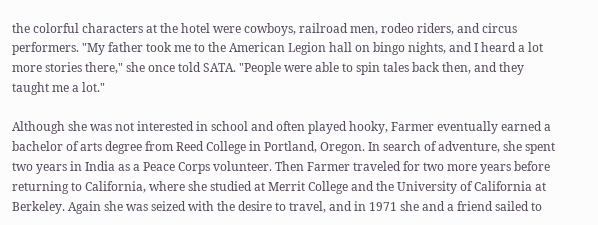the colorful characters at the hotel were cowboys, railroad men, rodeo riders, and circus performers. "My father took me to the American Legion hall on bingo nights, and I heard a lot more stories there," she once told SATA. "People were able to spin tales back then, and they taught me a lot."

Although she was not interested in school and often played hooky, Farmer eventually earned a bachelor of arts degree from Reed College in Portland, Oregon. In search of adventure, she spent two years in India as a Peace Corps volunteer. Then Farmer traveled for two more years before returning to California, where she studied at Merrit College and the University of California at Berkeley. Again she was seized with the desire to travel, and in 1971 she and a friend sailed to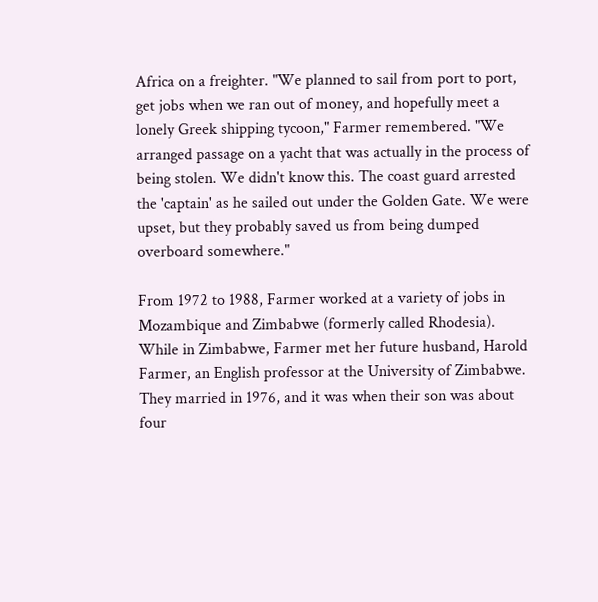Africa on a freighter. "We planned to sail from port to port, get jobs when we ran out of money, and hopefully meet a lonely Greek shipping tycoon," Farmer remembered. "We arranged passage on a yacht that was actually in the process of being stolen. We didn't know this. The coast guard arrested the 'captain' as he sailed out under the Golden Gate. We were upset, but they probably saved us from being dumped overboard somewhere."

From 1972 to 1988, Farmer worked at a variety of jobs in Mozambique and Zimbabwe (formerly called Rhodesia). While in Zimbabwe, Farmer met her future husband, Harold Farmer, an English professor at the University of Zimbabwe. They married in 1976, and it was when their son was about four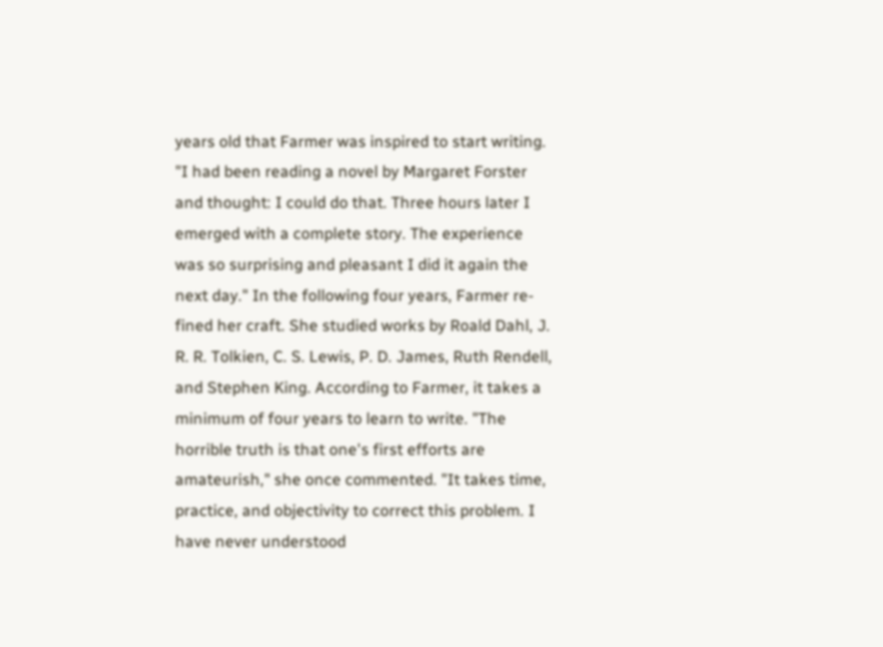years old that Farmer was inspired to start writing. "I had been reading a novel by Margaret Forster and thought: I could do that. Three hours later I emerged with a complete story. The experience was so surprising and pleasant I did it again the next day." In the following four years, Farmer re-fined her craft. She studied works by Roald Dahl, J. R. R. Tolkien, C. S. Lewis, P. D. James, Ruth Rendell, and Stephen King. According to Farmer, it takes a minimum of four years to learn to write. "The horrible truth is that one's first efforts are amateurish," she once commented. "It takes time, practice, and objectivity to correct this problem. I have never understood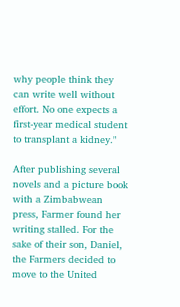why people think they can write well without effort. No one expects a first-year medical student to transplant a kidney."

After publishing several novels and a picture book with a Zimbabwean press, Farmer found her writing stalled. For the sake of their son, Daniel, the Farmers decided to move to the United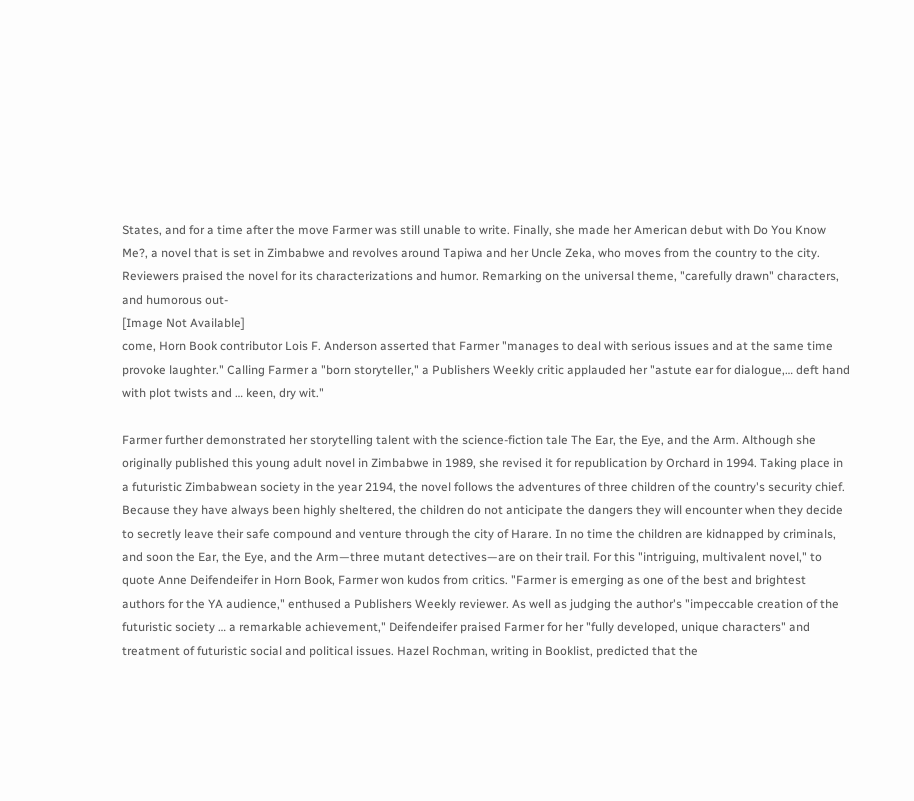States, and for a time after the move Farmer was still unable to write. Finally, she made her American debut with Do You Know Me?, a novel that is set in Zimbabwe and revolves around Tapiwa and her Uncle Zeka, who moves from the country to the city. Reviewers praised the novel for its characterizations and humor. Remarking on the universal theme, "carefully drawn" characters, and humorous out-
[Image Not Available]
come, Horn Book contributor Lois F. Anderson asserted that Farmer "manages to deal with serious issues and at the same time provoke laughter." Calling Farmer a "born storyteller," a Publishers Weekly critic applauded her "astute ear for dialogue,… deft hand with plot twists and … keen, dry wit."

Farmer further demonstrated her storytelling talent with the science-fiction tale The Ear, the Eye, and the Arm. Although she originally published this young adult novel in Zimbabwe in 1989, she revised it for republication by Orchard in 1994. Taking place in a futuristic Zimbabwean society in the year 2194, the novel follows the adventures of three children of the country's security chief. Because they have always been highly sheltered, the children do not anticipate the dangers they will encounter when they decide to secretly leave their safe compound and venture through the city of Harare. In no time the children are kidnapped by criminals, and soon the Ear, the Eye, and the Arm—three mutant detectives—are on their trail. For this "intriguing, multivalent novel," to quote Anne Deifendeifer in Horn Book, Farmer won kudos from critics. "Farmer is emerging as one of the best and brightest authors for the YA audience," enthused a Publishers Weekly reviewer. As well as judging the author's "impeccable creation of the futuristic society … a remarkable achievement," Deifendeifer praised Farmer for her "fully developed, unique characters" and treatment of futuristic social and political issues. Hazel Rochman, writing in Booklist, predicted that the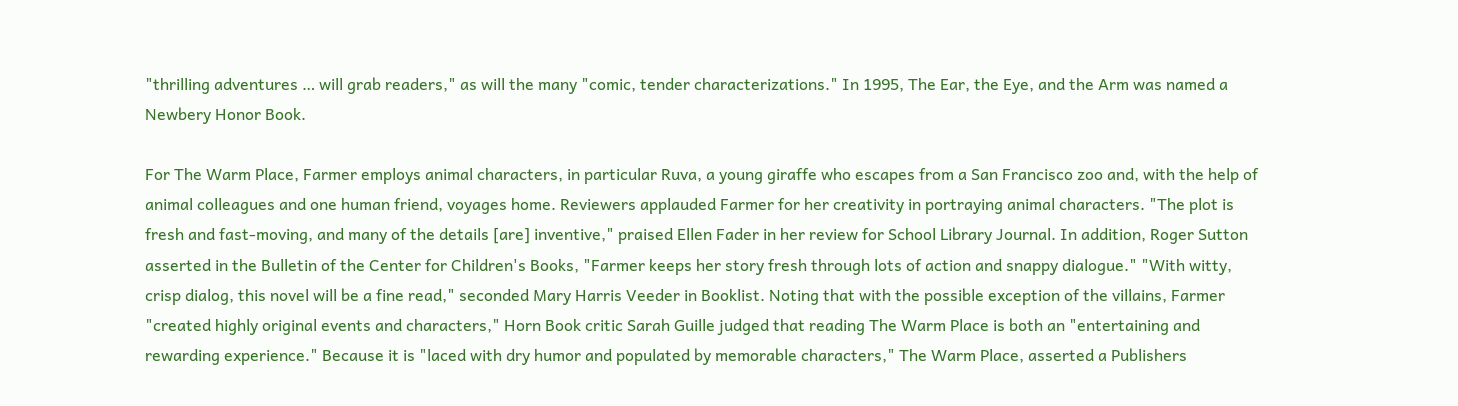"thrilling adventures … will grab readers," as will the many "comic, tender characterizations." In 1995, The Ear, the Eye, and the Arm was named a Newbery Honor Book.

For The Warm Place, Farmer employs animal characters, in particular Ruva, a young giraffe who escapes from a San Francisco zoo and, with the help of animal colleagues and one human friend, voyages home. Reviewers applauded Farmer for her creativity in portraying animal characters. "The plot is fresh and fast-moving, and many of the details [are] inventive," praised Ellen Fader in her review for School Library Journal. In addition, Roger Sutton asserted in the Bulletin of the Center for Children's Books, "Farmer keeps her story fresh through lots of action and snappy dialogue." "With witty, crisp dialog, this novel will be a fine read," seconded Mary Harris Veeder in Booklist. Noting that with the possible exception of the villains, Farmer "created highly original events and characters," Horn Book critic Sarah Guille judged that reading The Warm Place is both an "entertaining and rewarding experience." Because it is "laced with dry humor and populated by memorable characters," The Warm Place, asserted a Publishers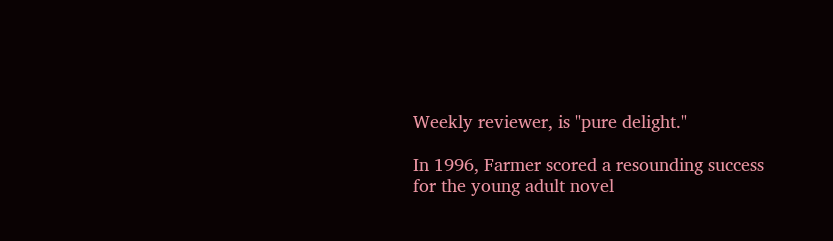Weekly reviewer, is "pure delight."

In 1996, Farmer scored a resounding success for the young adult novel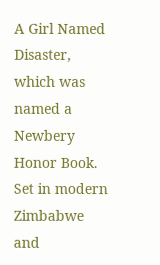A Girl Named Disaster, which was named a Newbery Honor Book. Set in modern Zimbabwe and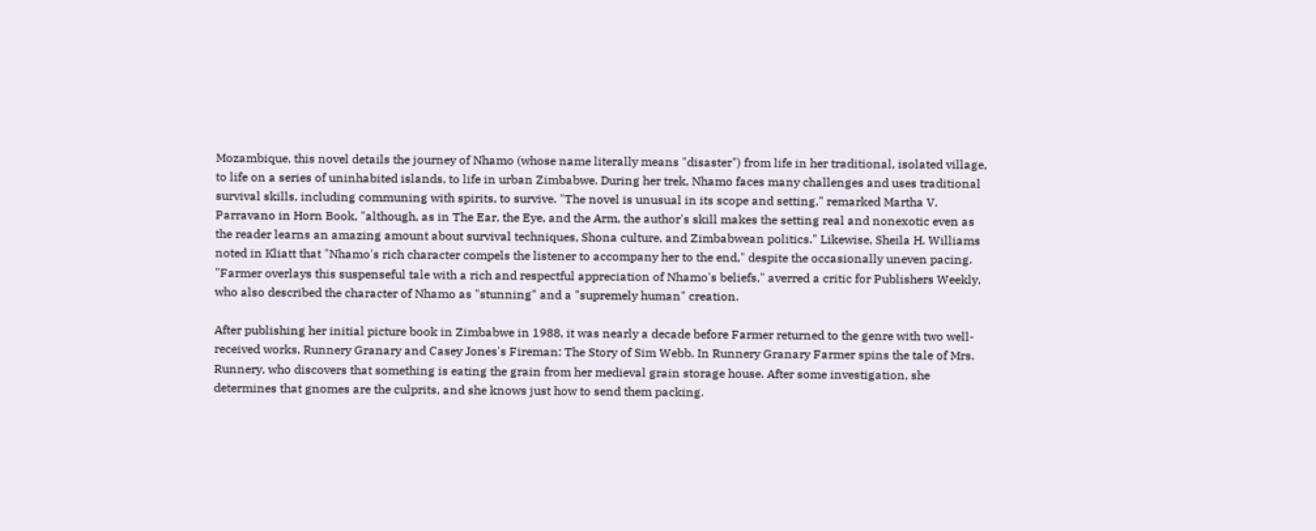Mozambique, this novel details the journey of Nhamo (whose name literally means "disaster") from life in her traditional, isolated village, to life on a series of uninhabited islands, to life in urban Zimbabwe. During her trek, Nhamo faces many challenges and uses traditional survival skills, including communing with spirits, to survive. "The novel is unusual in its scope and setting," remarked Martha V. Parravano in Horn Book, "although, as in The Ear, the Eye, and the Arm, the author's skill makes the setting real and nonexotic even as the reader learns an amazing amount about survival techniques, Shona culture, and Zimbabwean politics." Likewise, Sheila H. Williams noted in Kliatt that "Nhamo's rich character compels the listener to accompany her to the end," despite the occasionally uneven pacing. "Farmer overlays this suspenseful tale with a rich and respectful appreciation of Nhamo's beliefs," averred a critic for Publishers Weekly, who also described the character of Nhamo as "stunning" and a "supremely human" creation.

After publishing her initial picture book in Zimbabwe in 1988, it was nearly a decade before Farmer returned to the genre with two well-received works, Runnery Granary and Casey Jones's Fireman: The Story of Sim Webb. In Runnery Granary Farmer spins the tale of Mrs. Runnery, who discovers that something is eating the grain from her medieval grain storage house. After some investigation, she determines that gnomes are the culprits, and she knows just how to send them packing.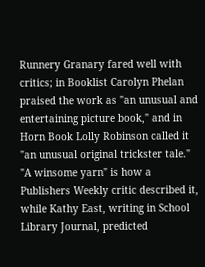Runnery Granary fared well with critics; in Booklist Carolyn Phelan praised the work as "an unusual and entertaining picture book," and in Horn Book Lolly Robinson called it "an unusual original trickster tale." "A winsome yarn" is how a Publishers Weekly critic described it, while Kathy East, writing in School Library Journal, predicted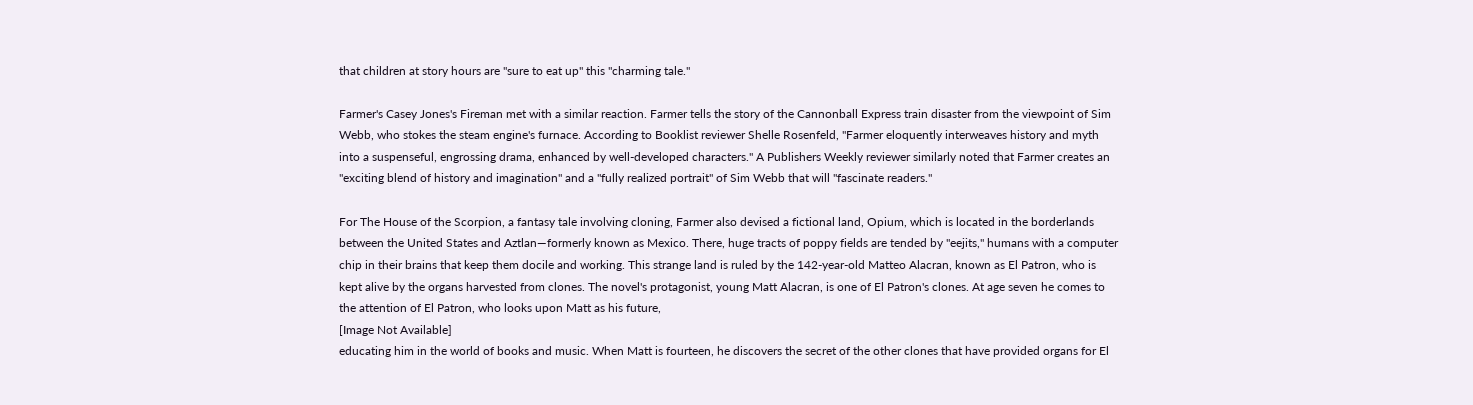that children at story hours are "sure to eat up" this "charming tale."

Farmer's Casey Jones's Fireman met with a similar reaction. Farmer tells the story of the Cannonball Express train disaster from the viewpoint of Sim Webb, who stokes the steam engine's furnace. According to Booklist reviewer Shelle Rosenfeld, "Farmer eloquently interweaves history and myth into a suspenseful, engrossing drama, enhanced by well-developed characters." A Publishers Weekly reviewer similarly noted that Farmer creates an "exciting blend of history and imagination" and a "fully realized portrait" of Sim Webb that will "fascinate readers."

For The House of the Scorpion, a fantasy tale involving cloning, Farmer also devised a fictional land, Opium, which is located in the borderlands between the United States and Aztlan—formerly known as Mexico. There, huge tracts of poppy fields are tended by "eejits," humans with a computer chip in their brains that keep them docile and working. This strange land is ruled by the 142-year-old Matteo Alacran, known as El Patron, who is kept alive by the organs harvested from clones. The novel's protagonist, young Matt Alacran, is one of El Patron's clones. At age seven he comes to the attention of El Patron, who looks upon Matt as his future,
[Image Not Available]
educating him in the world of books and music. When Matt is fourteen, he discovers the secret of the other clones that have provided organs for El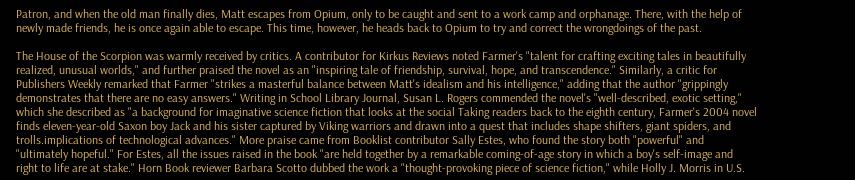Patron, and when the old man finally dies, Matt escapes from Opium, only to be caught and sent to a work camp and orphanage. There, with the help of newly made friends, he is once again able to escape. This time, however, he heads back to Opium to try and correct the wrongdoings of the past.

The House of the Scorpion was warmly received by critics. A contributor for Kirkus Reviews noted Farmer's "talent for crafting exciting tales in beautifully realized, unusual worlds," and further praised the novel as an "inspiring tale of friendship, survival, hope, and transcendence." Similarly, a critic for Publishers Weekly remarked that Farmer "strikes a masterful balance between Matt's idealism and his intelligence," adding that the author "grippingly demonstrates that there are no easy answers." Writing in School Library Journal, Susan L. Rogers commended the novel's "well-described, exotic setting," which she described as "a background for imaginative science fiction that looks at the social Taking readers back to the eighth century, Farmer's 2004 novel finds eleven-year-old Saxon boy Jack and his sister captured by Viking warriors and drawn into a quest that includes shape shifters, giant spiders, and trolls.implications of technological advances." More praise came from Booklist contributor Sally Estes, who found the story both "powerful" and "ultimately hopeful." For Estes, all the issues raised in the book "are held together by a remarkable coming-of-age story in which a boy's self-image and right to life are at stake." Horn Book reviewer Barbara Scotto dubbed the work a "thought-provoking piece of science fiction," while Holly J. Morris in U.S.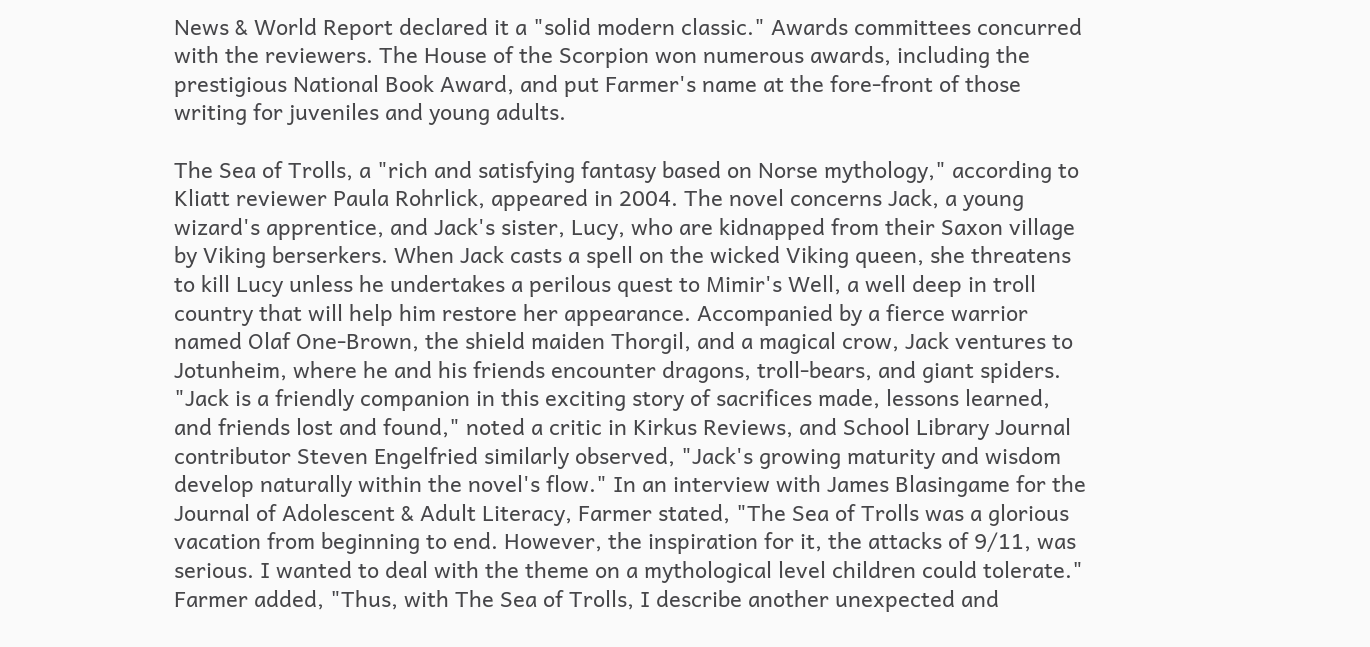News & World Report declared it a "solid modern classic." Awards committees concurred with the reviewers. The House of the Scorpion won numerous awards, including the prestigious National Book Award, and put Farmer's name at the fore-front of those writing for juveniles and young adults.

The Sea of Trolls, a "rich and satisfying fantasy based on Norse mythology," according to Kliatt reviewer Paula Rohrlick, appeared in 2004. The novel concerns Jack, a young wizard's apprentice, and Jack's sister, Lucy, who are kidnapped from their Saxon village by Viking berserkers. When Jack casts a spell on the wicked Viking queen, she threatens to kill Lucy unless he undertakes a perilous quest to Mimir's Well, a well deep in troll country that will help him restore her appearance. Accompanied by a fierce warrior named Olaf One-Brown, the shield maiden Thorgil, and a magical crow, Jack ventures to Jotunheim, where he and his friends encounter dragons, troll-bears, and giant spiders. "Jack is a friendly companion in this exciting story of sacrifices made, lessons learned, and friends lost and found," noted a critic in Kirkus Reviews, and School Library Journal contributor Steven Engelfried similarly observed, "Jack's growing maturity and wisdom develop naturally within the novel's flow." In an interview with James Blasingame for the Journal of Adolescent & Adult Literacy, Farmer stated, "The Sea of Trolls was a glorious vacation from beginning to end. However, the inspiration for it, the attacks of 9/11, was serious. I wanted to deal with the theme on a mythological level children could tolerate." Farmer added, "Thus, with The Sea of Trolls, I describe another unexpected and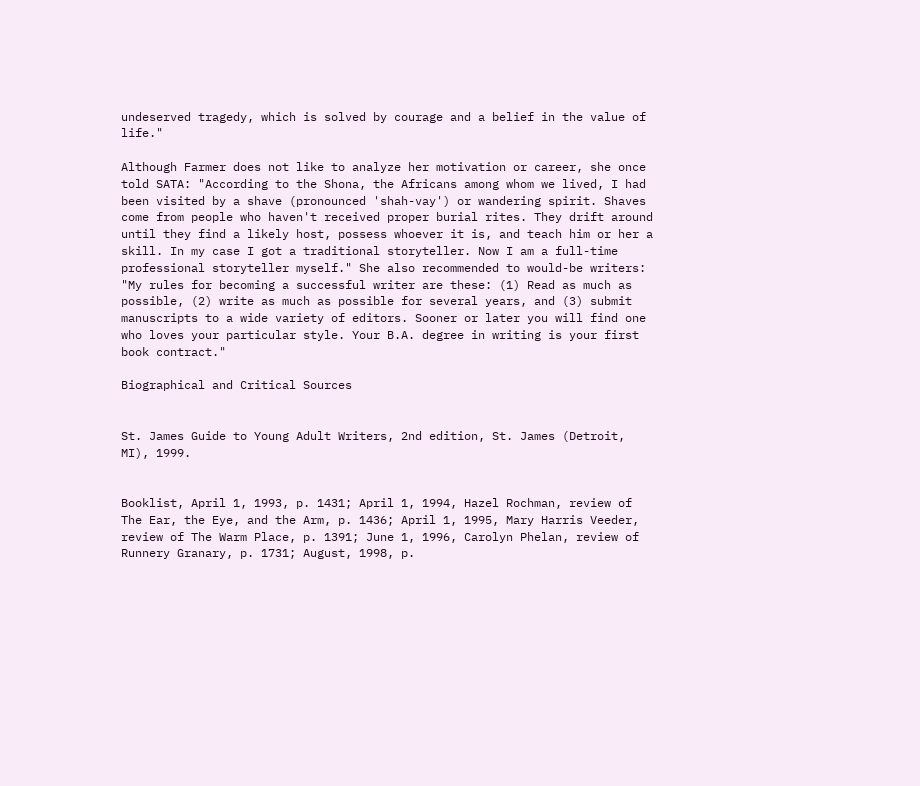undeserved tragedy, which is solved by courage and a belief in the value of life."

Although Farmer does not like to analyze her motivation or career, she once told SATA: "According to the Shona, the Africans among whom we lived, I had been visited by a shave (pronounced 'shah-vay') or wandering spirit. Shaves come from people who haven't received proper burial rites. They drift around until they find a likely host, possess whoever it is, and teach him or her a skill. In my case I got a traditional storyteller. Now I am a full-time professional storyteller myself." She also recommended to would-be writers: "My rules for becoming a successful writer are these: (1) Read as much as possible, (2) write as much as possible for several years, and (3) submit manuscripts to a wide variety of editors. Sooner or later you will find one who loves your particular style. Your B.A. degree in writing is your first book contract."

Biographical and Critical Sources


St. James Guide to Young Adult Writers, 2nd edition, St. James (Detroit, MI), 1999.


Booklist, April 1, 1993, p. 1431; April 1, 1994, Hazel Rochman, review of The Ear, the Eye, and the Arm, p. 1436; April 1, 1995, Mary Harris Veeder, review of The Warm Place, p. 1391; June 1, 1996, Carolyn Phelan, review of Runnery Granary, p. 1731; August, 1998, p.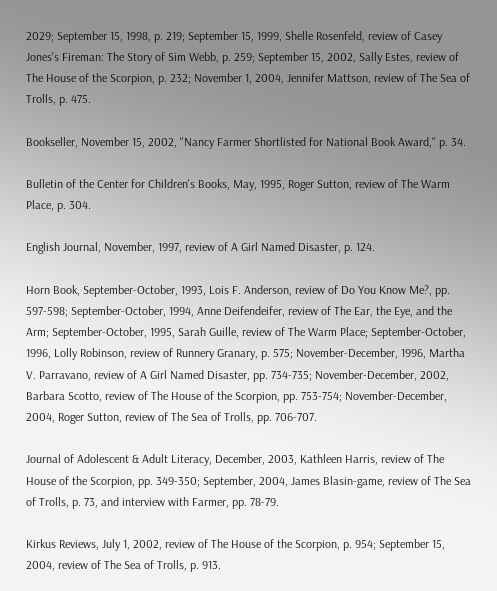2029; September 15, 1998, p. 219; September 15, 1999, Shelle Rosenfeld, review of Casey Jones's Fireman: The Story of Sim Webb, p. 259; September 15, 2002, Sally Estes, review of The House of the Scorpion, p. 232; November 1, 2004, Jennifer Mattson, review of The Sea of Trolls, p. 475.

Bookseller, November 15, 2002, "Nancy Farmer Shortlisted for National Book Award," p. 34.

Bulletin of the Center for Children's Books, May, 1995, Roger Sutton, review of The Warm Place, p. 304.

English Journal, November, 1997, review of A Girl Named Disaster, p. 124.

Horn Book, September-October, 1993, Lois F. Anderson, review of Do You Know Me?, pp. 597-598; September-October, 1994, Anne Deifendeifer, review of The Ear, the Eye, and the Arm; September-October, 1995, Sarah Guille, review of The Warm Place; September-October, 1996, Lolly Robinson, review of Runnery Granary, p. 575; November-December, 1996, Martha V. Parravano, review of A Girl Named Disaster, pp. 734-735; November-December, 2002, Barbara Scotto, review of The House of the Scorpion, pp. 753-754; November-December, 2004, Roger Sutton, review of The Sea of Trolls, pp. 706-707.

Journal of Adolescent & Adult Literacy, December, 2003, Kathleen Harris, review of The House of the Scorpion, pp. 349-350; September, 2004, James Blasin-game, review of The Sea of Trolls, p. 73, and interview with Farmer, pp. 78-79.

Kirkus Reviews, July 1, 2002, review of The House of the Scorpion, p. 954; September 15, 2004, review of The Sea of Trolls, p. 913.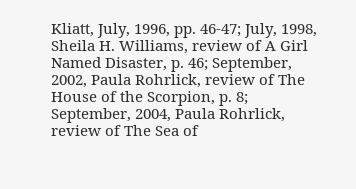Kliatt, July, 1996, pp. 46-47; July, 1998, Sheila H. Williams, review of A Girl Named Disaster, p. 46; September, 2002, Paula Rohrlick, review of The House of the Scorpion, p. 8; September, 2004, Paula Rohrlick, review of The Sea of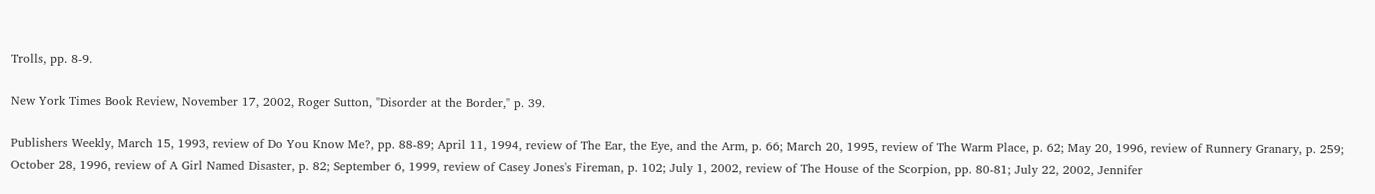Trolls, pp. 8-9.

New York Times Book Review, November 17, 2002, Roger Sutton, "Disorder at the Border," p. 39.

Publishers Weekly, March 15, 1993, review of Do You Know Me?, pp. 88-89; April 11, 1994, review of The Ear, the Eye, and the Arm, p. 66; March 20, 1995, review of The Warm Place, p. 62; May 20, 1996, review of Runnery Granary, p. 259; October 28, 1996, review of A Girl Named Disaster, p. 82; September 6, 1999, review of Casey Jones's Fireman, p. 102; July 1, 2002, review of The House of the Scorpion, pp. 80-81; July 22, 2002, Jennifer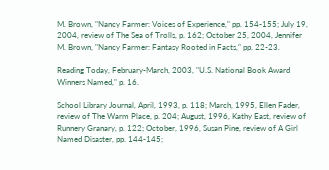M. Brown, "Nancy Farmer: Voices of Experience," pp. 154-155; July 19, 2004, review of The Sea of Trolls, p. 162; October 25, 2004, Jennifer M. Brown, "Nancy Farmer: Fantasy Rooted in Facts," pp. 22-23.

Reading Today, February-March, 2003, "U.S. National Book Award Winners Named," p. 16.

School Library Journal, April, 1993, p. 118; March, 1995, Ellen Fader, review of The Warm Place, p. 204; August, 1996, Kathy East, review of Runnery Granary, p. 122; October, 1996, Susan Pine, review of A Girl Named Disaster, pp. 144-145;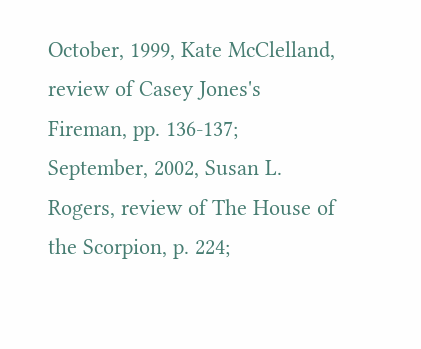October, 1999, Kate McClelland, review of Casey Jones's Fireman, pp. 136-137; September, 2002, Susan L. Rogers, review of The House of the Scorpion, p. 224;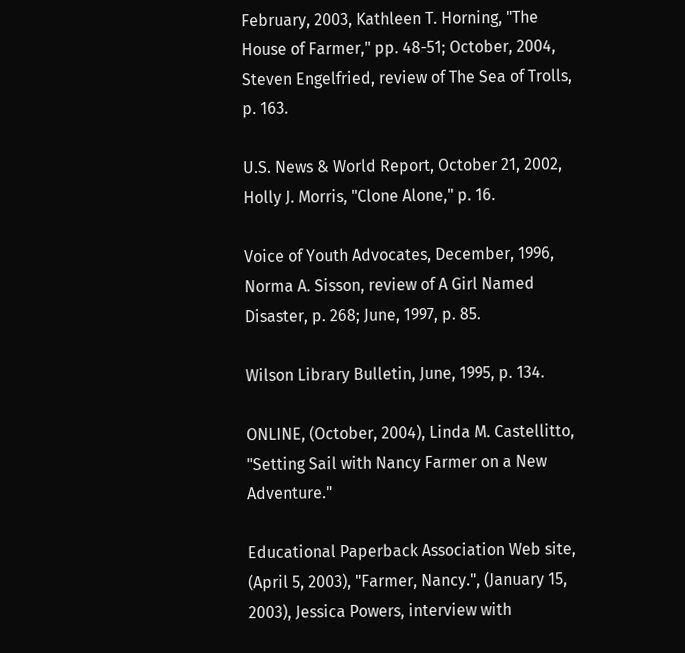February, 2003, Kathleen T. Horning, "The House of Farmer," pp. 48-51; October, 2004, Steven Engelfried, review of The Sea of Trolls, p. 163.

U.S. News & World Report, October 21, 2002, Holly J. Morris, "Clone Alone," p. 16.

Voice of Youth Advocates, December, 1996, Norma A. Sisson, review of A Girl Named Disaster, p. 268; June, 1997, p. 85.

Wilson Library Bulletin, June, 1995, p. 134.

ONLINE, (October, 2004), Linda M. Castellitto, "Setting Sail with Nancy Farmer on a New Adventure."

Educational Paperback Association Web site, (April 5, 2003), "Farmer, Nancy.", (January 15, 2003), Jessica Powers, interview with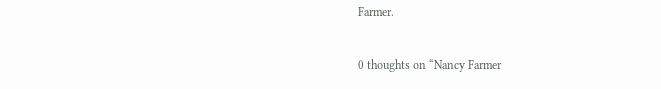Farmer.

0 thoughts on “Nancy Farmer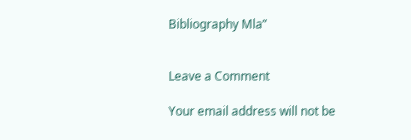Bibliography Mla”


Leave a Comment

Your email address will not be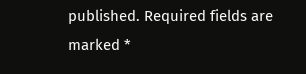published. Required fields are marked *